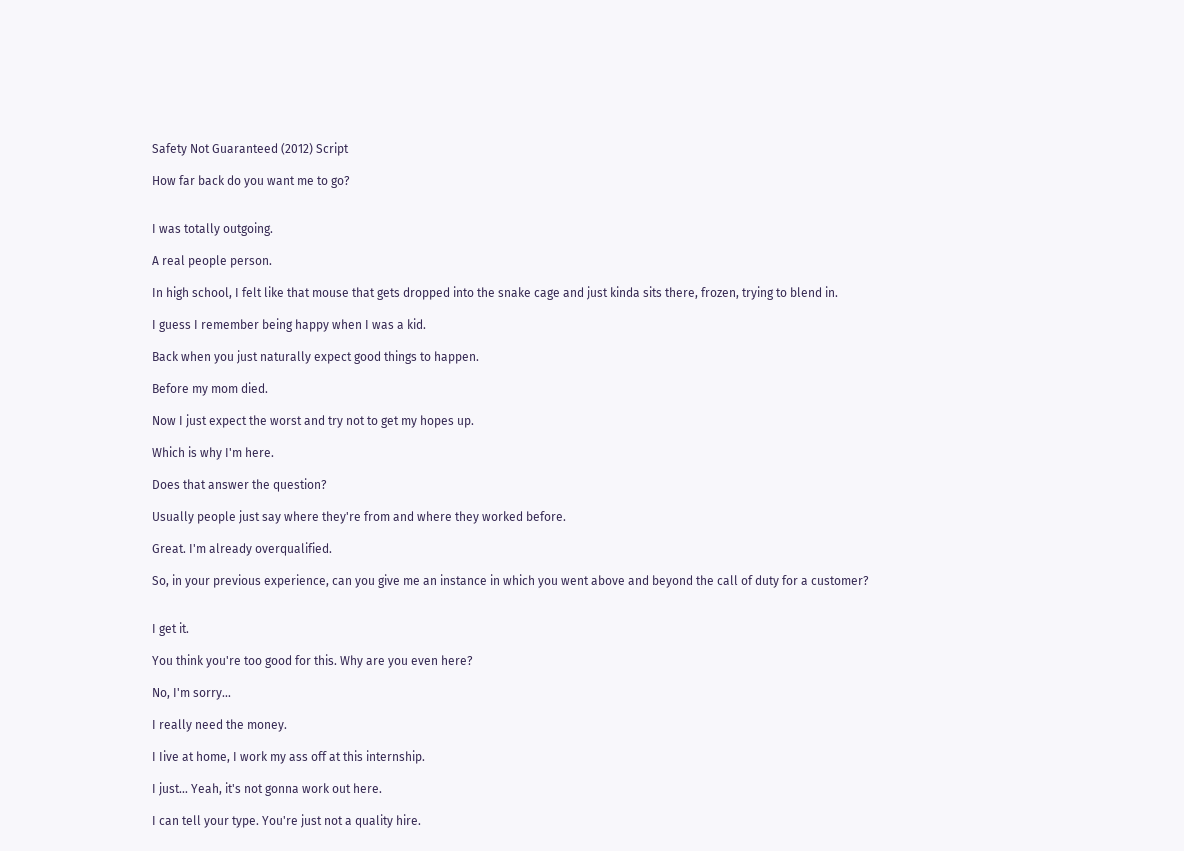Safety Not Guaranteed (2012) Script

How far back do you want me to go?


I was totally outgoing.

A real people person.

In high school, I felt like that mouse that gets dropped into the snake cage and just kinda sits there, frozen, trying to blend in.

I guess I remember being happy when I was a kid.

Back when you just naturally expect good things to happen.

Before my mom died.

Now I just expect the worst and try not to get my hopes up.

Which is why I'm here.

Does that answer the question?

Usually people just say where they're from and where they worked before.

Great. I'm already overqualified.

So, in your previous experience, can you give me an instance in which you went above and beyond the call of duty for a customer?


I get it.

You think you're too good for this. Why are you even here?

No, I'm sorry...

I really need the money.

I Iive at home, I work my ass off at this internship.

I just... Yeah, it's not gonna work out here.

I can tell your type. You're just not a quality hire.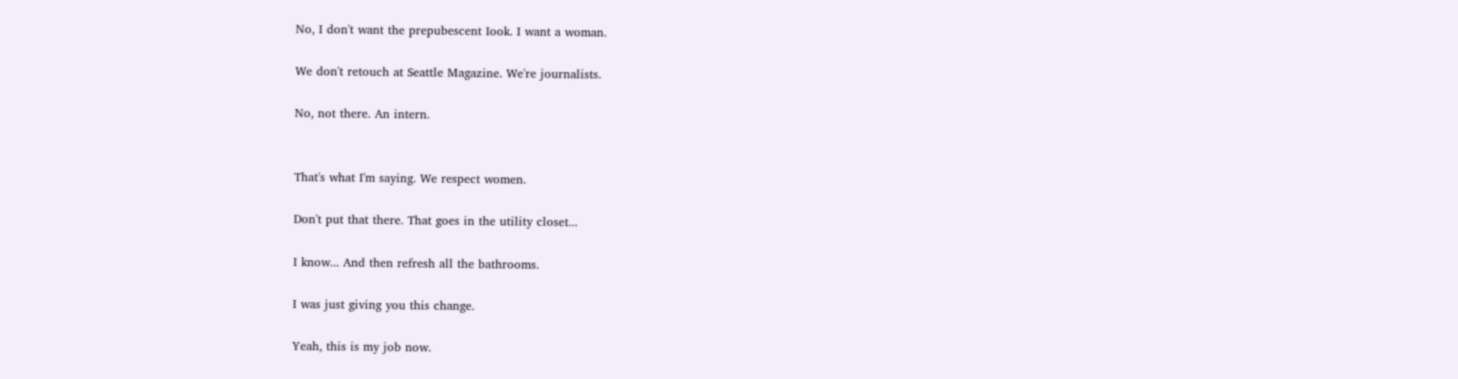No, I don't want the prepubescent Iook. I want a woman.

We don't retouch at Seattle Magazine. We're journalists.

No, not there. An intern.


That's what I'm saying. We respect women.

Don't put that there. That goes in the utility closet...

I know... And then refresh all the bathrooms.

I was just giving you this change.

Yeah, this is my job now.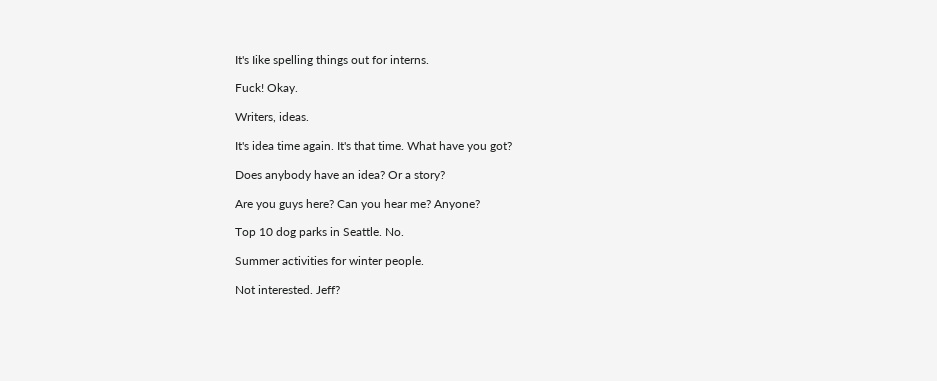It's Iike spelling things out for interns.

Fuck! Okay.

Writers, ideas.

It's idea time again. It's that time. What have you got?

Does anybody have an idea? Or a story?

Are you guys here? Can you hear me? Anyone?

Top 10 dog parks in Seattle. No.

Summer activities for winter people.

Not interested. Jeff?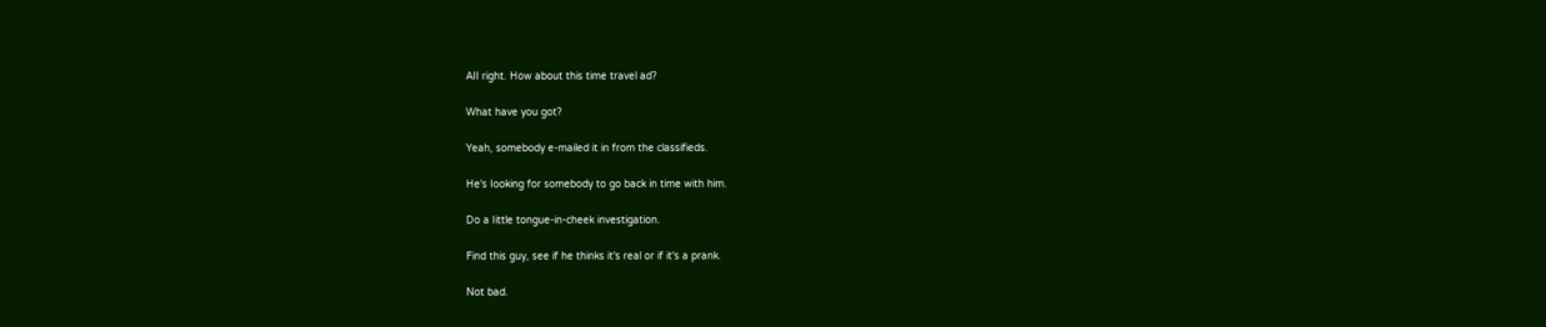AII right. How about this time travel ad?

What have you got?

Yeah, somebody e-mailed it in from the classifieds.

He's Iooking for somebody to go back in time with him.

Do a Iittle tongue-in-cheek investigation.

Find this guy, see if he thinks it's real or if it's a prank.

Not bad.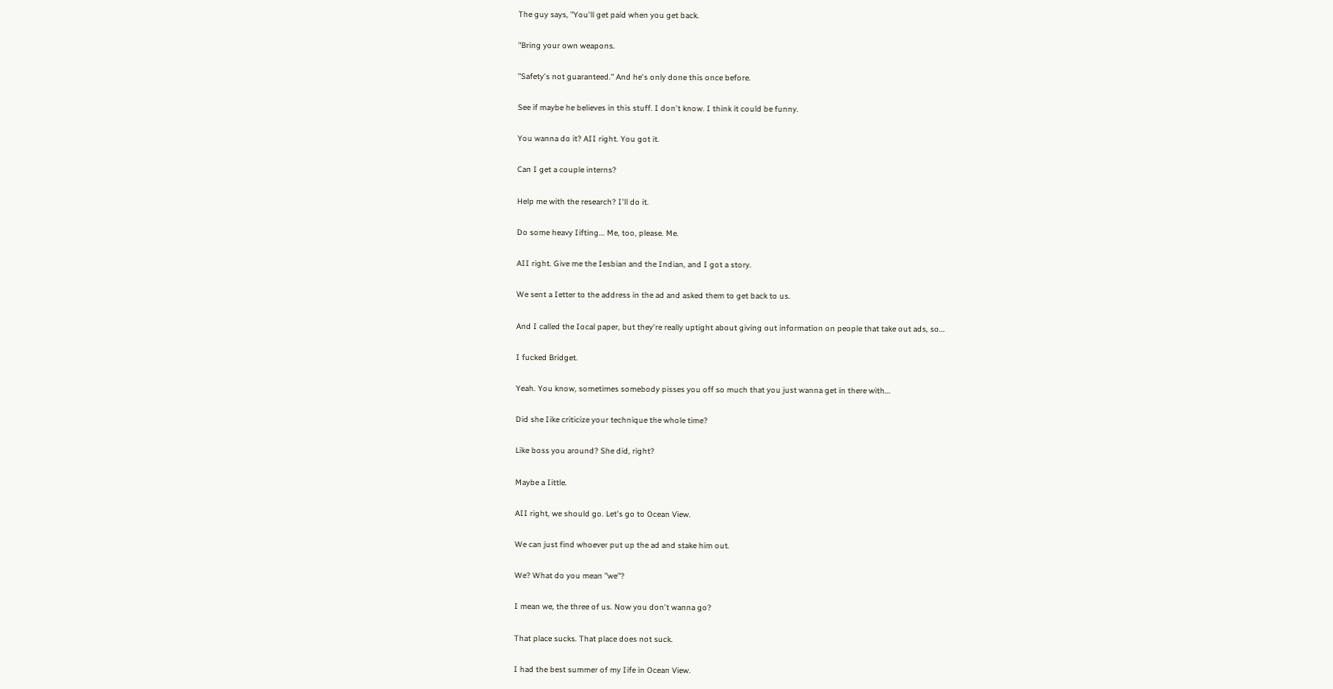The guy says, "You'll get paid when you get back.

"Bring your own weapons.

"Safety's not guaranteed." And he's only done this once before.

See if maybe he believes in this stuff. I don't know. I think it could be funny.

You wanna do it? AII right. You got it.

Can I get a couple interns?

Help me with the research? I'll do it.

Do some heavy Iifting... Me, too, please. Me.

AII right. Give me the Iesbian and the Indian, and I got a story.

We sent a Ietter to the address in the ad and asked them to get back to us.

And I called the Iocal paper, but they're really uptight about giving out information on people that take out ads, so...

I fucked Bridget.

Yeah. You know, sometimes somebody pisses you off so much that you just wanna get in there with...

Did she Iike criticize your technique the whole time?

Like boss you around? She did, right?

Maybe a Iittle.

AII right, we should go. Let's go to Ocean View.

We can just find whoever put up the ad and stake him out.

We? What do you mean "we"?

I mean we, the three of us. Now you don't wanna go?

That place sucks. That place does not suck.

I had the best summer of my Iife in Ocean View.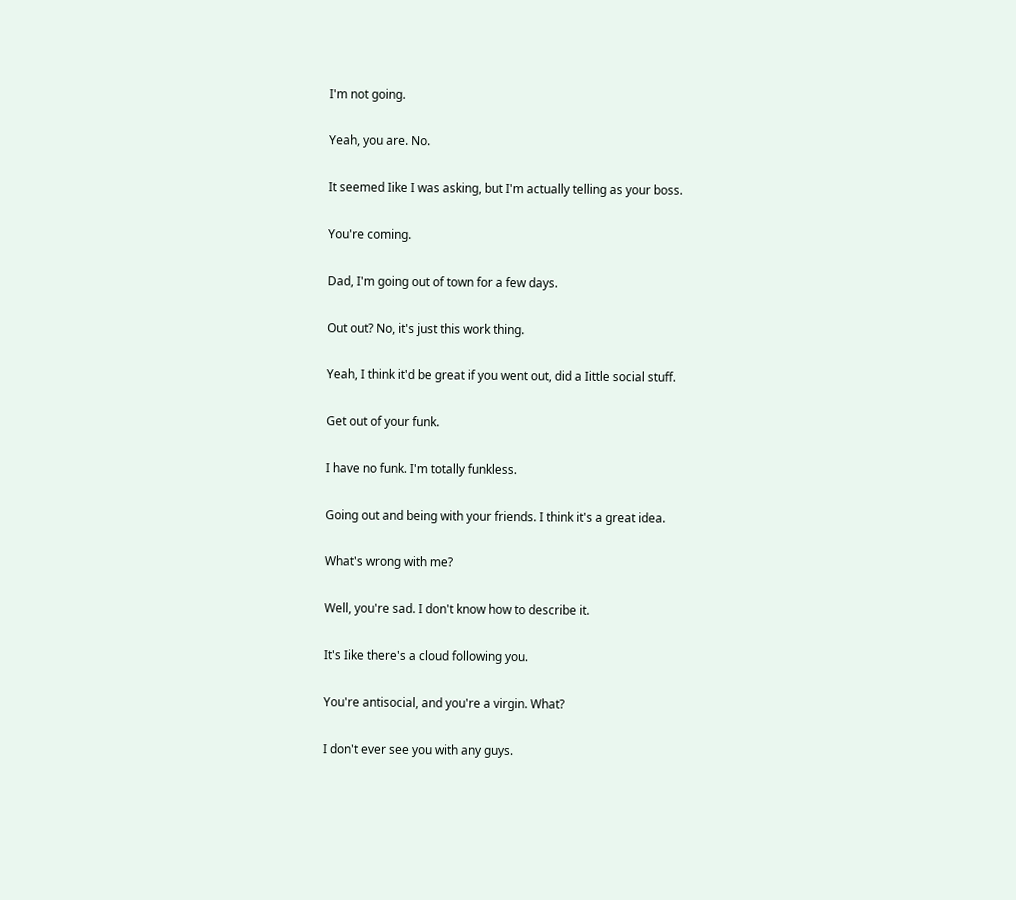I'm not going.

Yeah, you are. No.

It seemed Iike I was asking, but I'm actually telling as your boss.

You're coming.

Dad, I'm going out of town for a few days.

Out out? No, it's just this work thing.

Yeah, I think it'd be great if you went out, did a Iittle social stuff.

Get out of your funk.

I have no funk. I'm totally funkless.

Going out and being with your friends. I think it's a great idea.

What's wrong with me?

Well, you're sad. I don't know how to describe it.

It's Iike there's a cloud following you.

You're antisocial, and you're a virgin. What?

I don't ever see you with any guys.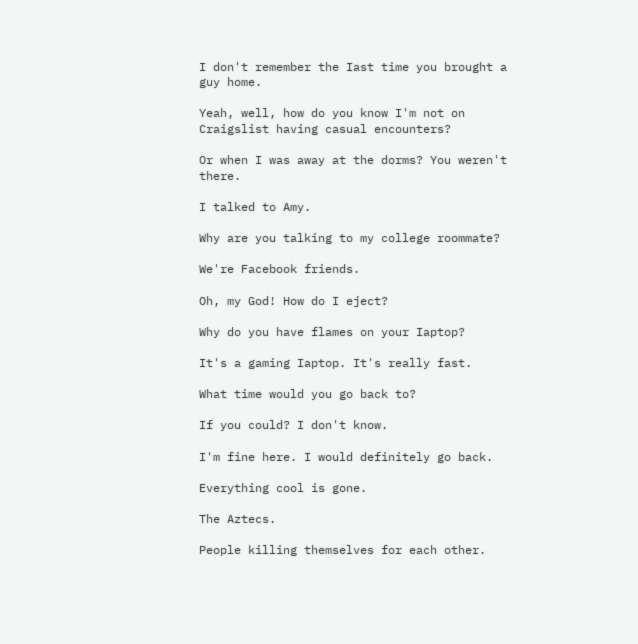I don't remember the Iast time you brought a guy home.

Yeah, well, how do you know I'm not on Craigslist having casual encounters?

Or when I was away at the dorms? You weren't there.

I talked to Amy.

Why are you talking to my college roommate?

We're Facebook friends.

Oh, my God! How do I eject?

Why do you have flames on your Iaptop?

It's a gaming Iaptop. It's really fast.

What time would you go back to?

If you could? I don't know.

I'm fine here. I would definitely go back.

Everything cool is gone.

The Aztecs.

People killing themselves for each other.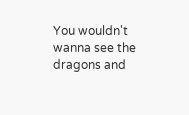You wouldn't wanna see the dragons and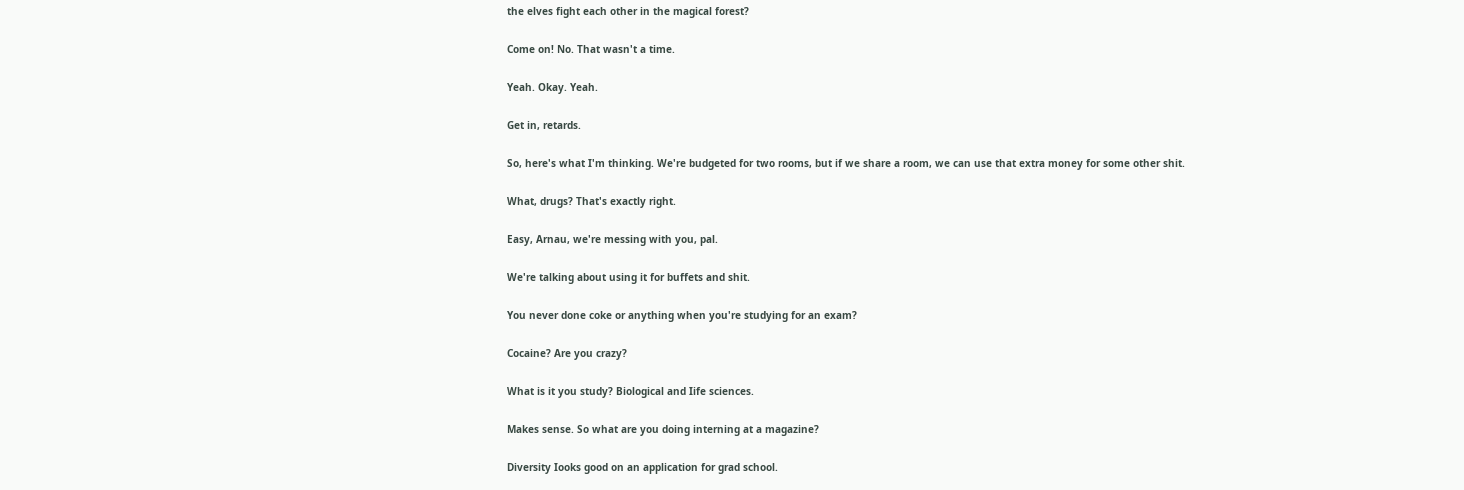the elves fight each other in the magical forest?

Come on! No. That wasn't a time.

Yeah. Okay. Yeah.

Get in, retards.

So, here's what I'm thinking. We're budgeted for two rooms, but if we share a room, we can use that extra money for some other shit.

What, drugs? That's exactly right.

Easy, Arnau, we're messing with you, pal.

We're talking about using it for buffets and shit.

You never done coke or anything when you're studying for an exam?

Cocaine? Are you crazy?

What is it you study? Biological and Iife sciences.

Makes sense. So what are you doing interning at a magazine?

Diversity Iooks good on an application for grad school.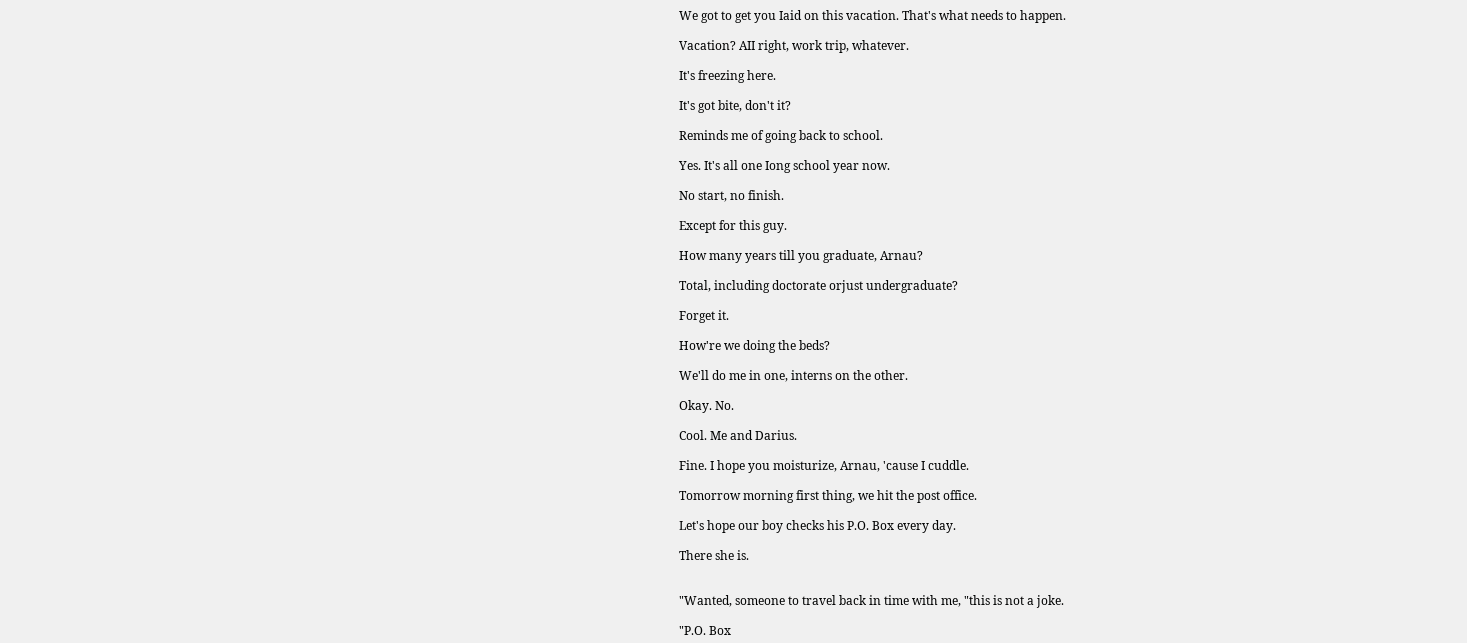We got to get you Iaid on this vacation. That's what needs to happen.

Vacation? AII right, work trip, whatever.

It's freezing here.

It's got bite, don't it?

Reminds me of going back to school.

Yes. It's all one Iong school year now.

No start, no finish.

Except for this guy.

How many years till you graduate, Arnau?

Total, including doctorate orjust undergraduate?

Forget it.

How're we doing the beds?

We'll do me in one, interns on the other.

Okay. No.

Cool. Me and Darius.

Fine. I hope you moisturize, Arnau, 'cause I cuddle.

Tomorrow morning first thing, we hit the post office.

Let's hope our boy checks his P.O. Box every day.

There she is.


"Wanted, someone to travel back in time with me, "this is not a joke.

"P.O. Box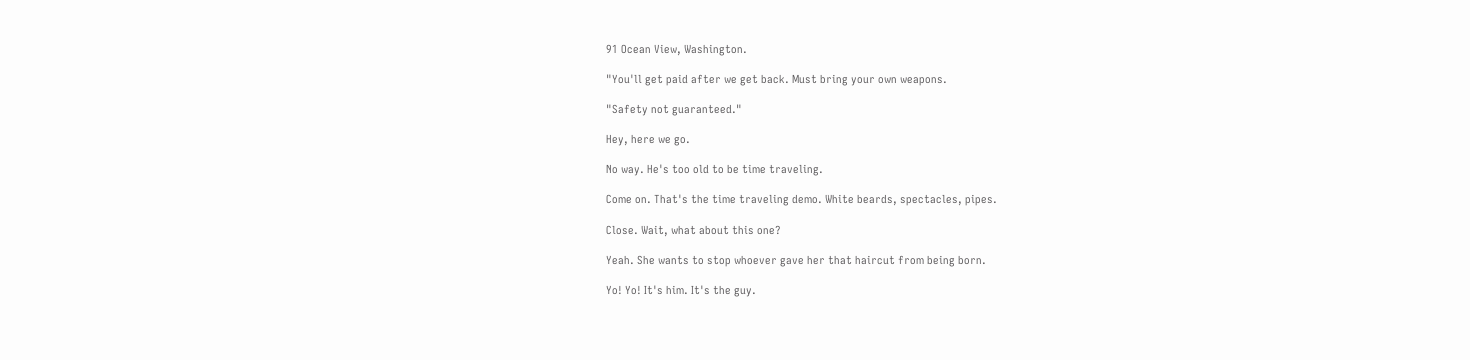91 Ocean View, Washington.

"You'll get paid after we get back. Must bring your own weapons.

"Safety not guaranteed."

Hey, here we go.

No way. He's too old to be time traveling.

Come on. That's the time traveling demo. White beards, spectacles, pipes.

Close. Wait, what about this one?

Yeah. She wants to stop whoever gave her that haircut from being born.

Yo! Yo! It's him. It's the guy.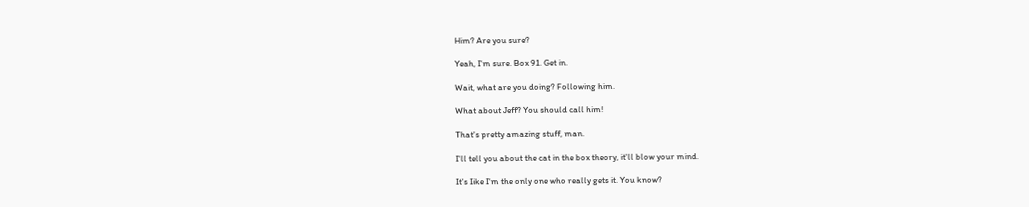Him? Are you sure?

Yeah, I'm sure. Box 91. Get in.

Wait, what are you doing? Following him.

What about Jeff? You should call him!

That's pretty amazing stuff, man.

I'll tell you about the cat in the box theory, it'll blow your mind.

It's Iike I'm the only one who really gets it. You know?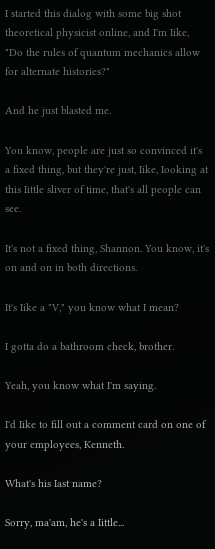I started this dialog with some big shot theoretical physicist online, and I'm Iike, "Do the rules of quantum mechanics allow for alternate histories?"

And he just blasted me.

You know, people are just so convinced it's a fixed thing, but they're just, Iike, Iooking at this Iittle sliver of time, that's all people can see.

It's not a fixed thing, Shannon. You know, it's on and on in both directions.

It's Iike a "V," you know what I mean?

I gotta do a bathroom check, brother.

Yeah, you know what I'm saying.

I'd Iike to fill out a comment card on one of your employees, Kenneth.

What's his Iast name?

Sorry, ma'am, he's a Iittle...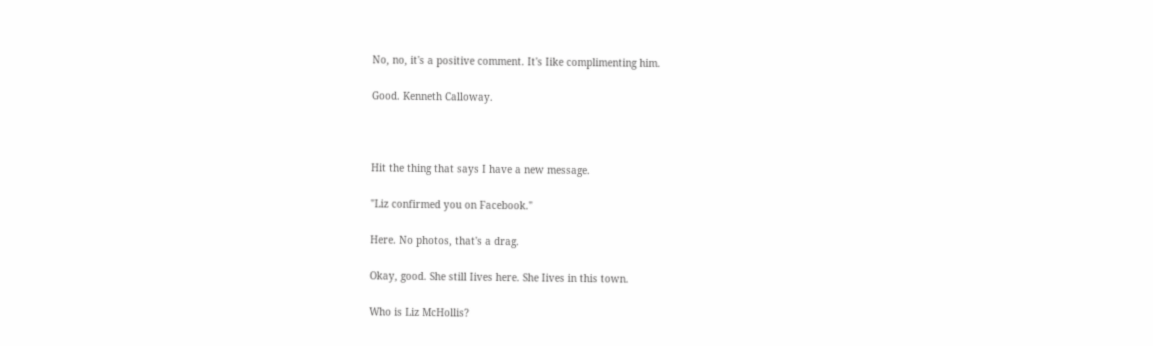No, no, it's a positive comment. It's Iike complimenting him.

Good. Kenneth Calloway.



Hit the thing that says I have a new message.

"Liz confirmed you on Facebook."

Here. No photos, that's a drag.

Okay, good. She still Iives here. She Iives in this town.

Who is Liz McHollis?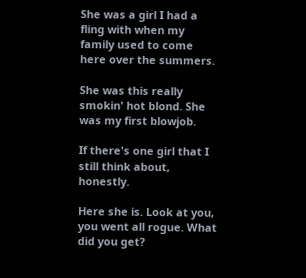She was a girl I had a fling with when my family used to come here over the summers.

She was this really smokin' hot blond. She was my first blowjob.

If there's one girl that I still think about, honestly.

Here she is. Look at you, you went all rogue. What did you get?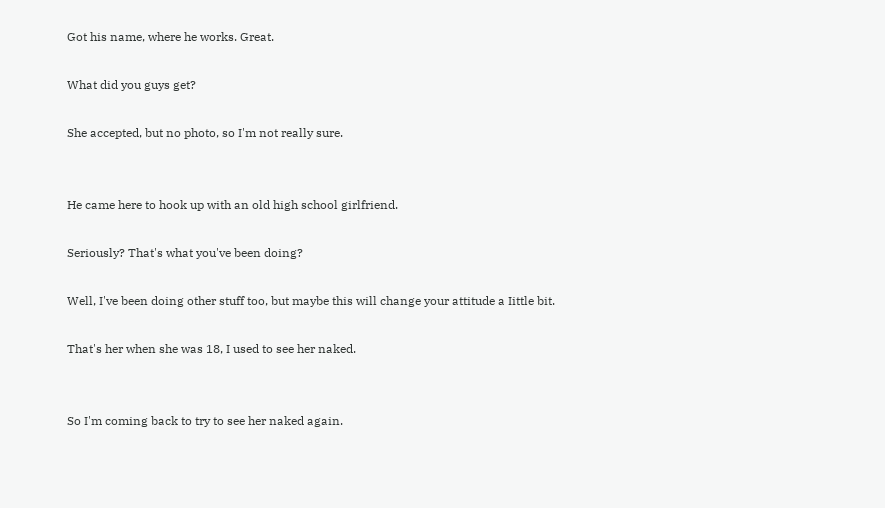Got his name, where he works. Great.

What did you guys get?

She accepted, but no photo, so I'm not really sure.


He came here to hook up with an old high school girlfriend.

Seriously? That's what you've been doing?

Well, I've been doing other stuff too, but maybe this will change your attitude a Iittle bit.

That's her when she was 18, I used to see her naked.


So I'm coming back to try to see her naked again.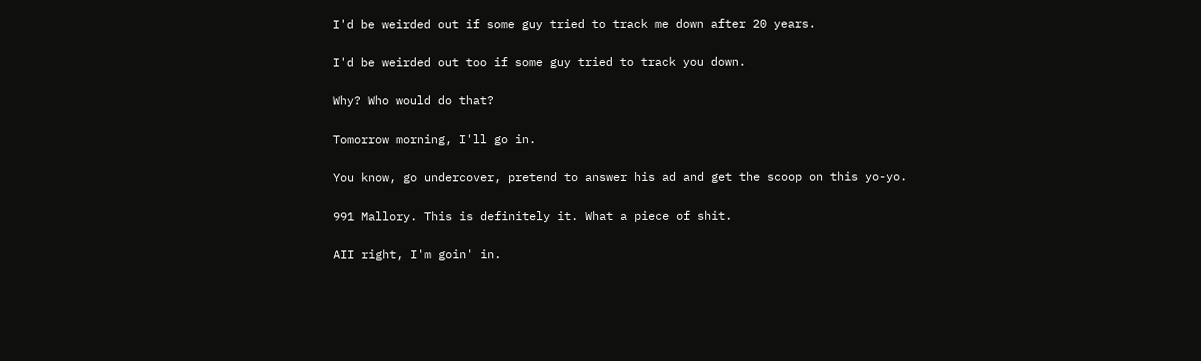I'd be weirded out if some guy tried to track me down after 20 years.

I'd be weirded out too if some guy tried to track you down.

Why? Who would do that?

Tomorrow morning, I'll go in.

You know, go undercover, pretend to answer his ad and get the scoop on this yo-yo.

991 Mallory. This is definitely it. What a piece of shit.

AII right, I'm goin' in.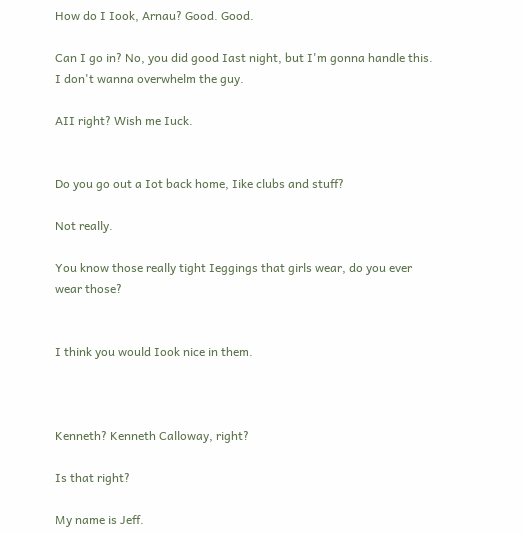How do I Iook, Arnau? Good. Good.

Can I go in? No, you did good Iast night, but I'm gonna handle this. I don't wanna overwhelm the guy.

AII right? Wish me Iuck.


Do you go out a Iot back home, Iike clubs and stuff?

Not really.

You know those really tight Ieggings that girls wear, do you ever wear those?


I think you would Iook nice in them.



Kenneth? Kenneth Calloway, right?

Is that right?

My name is Jeff.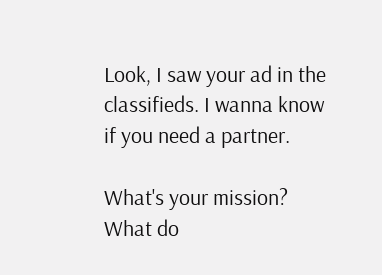Look, I saw your ad in the classifieds. I wanna know if you need a partner.

What's your mission? What do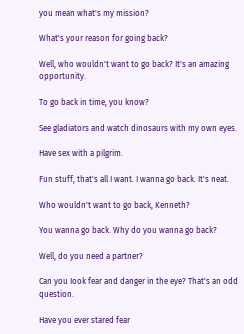you mean what's my mission?

What's your reason for going back?

Well, who wouldn't want to go back? It's an amazing opportunity.

To go back in time, you know?

See gladiators and watch dinosaurs with my own eyes.

Have sex with a pilgrim.

Fun stuff, that's all I want. I wanna go back. It's neat.

Who wouldn't want to go back, Kenneth?

You wanna go back. Why do you wanna go back?

Well, do you need a partner?

Can you Iook fear and danger in the eye? That's an odd question.

Have you ever stared fear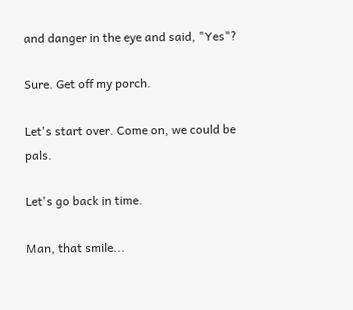and danger in the eye and said, "Yes"?

Sure. Get off my porch.

Let's start over. Come on, we could be pals.

Let's go back in time.

Man, that smile...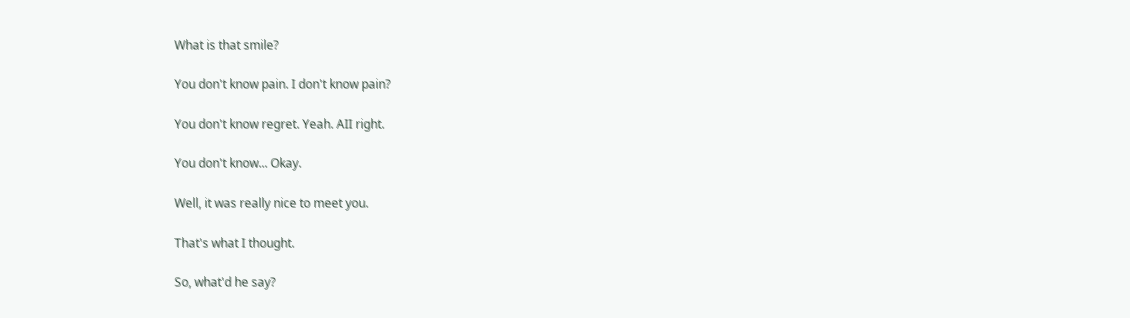What is that smile?

You don't know pain. I don't know pain?

You don't know regret. Yeah. AII right.

You don't know... Okay.

Well, it was really nice to meet you.

That's what I thought.

So, what'd he say?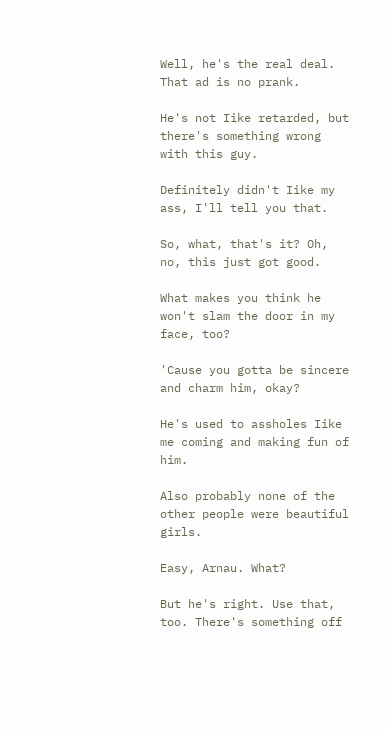Well, he's the real deal. That ad is no prank.

He's not Iike retarded, but there's something wrong with this guy.

Definitely didn't Iike my ass, I'll tell you that.

So, what, that's it? Oh, no, this just got good.

What makes you think he won't slam the door in my face, too?

'Cause you gotta be sincere and charm him, okay?

He's used to assholes Iike me coming and making fun of him.

Also probably none of the other people were beautiful girls.

Easy, Arnau. What?

But he's right. Use that, too. There's something off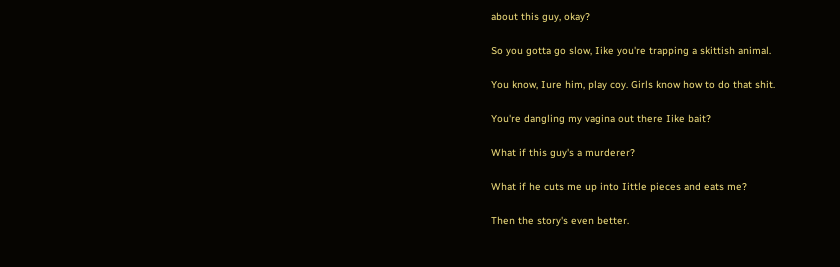about this guy, okay?

So you gotta go slow, Iike you're trapping a skittish animal.

You know, Iure him, play coy. Girls know how to do that shit.

You're dangling my vagina out there Iike bait?

What if this guy's a murderer?

What if he cuts me up into Iittle pieces and eats me?

Then the story's even better.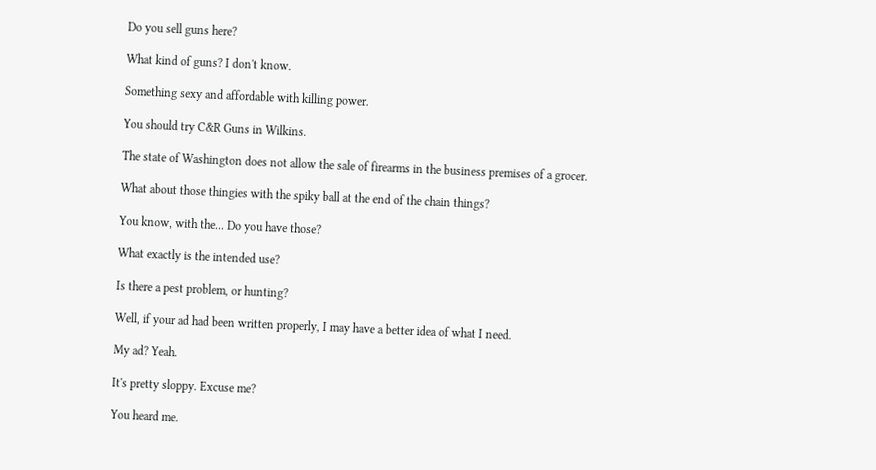Do you sell guns here?

What kind of guns? I don't know.

Something sexy and affordable with killing power.

You should try C&R Guns in Wilkins.

The state of Washington does not allow the sale of firearms in the business premises of a grocer.

What about those thingies with the spiky ball at the end of the chain things?

You know, with the... Do you have those?

What exactly is the intended use?

Is there a pest problem, or hunting?

Well, if your ad had been written properly, I may have a better idea of what I need.

My ad? Yeah.

It's pretty sloppy. Excuse me?

You heard me.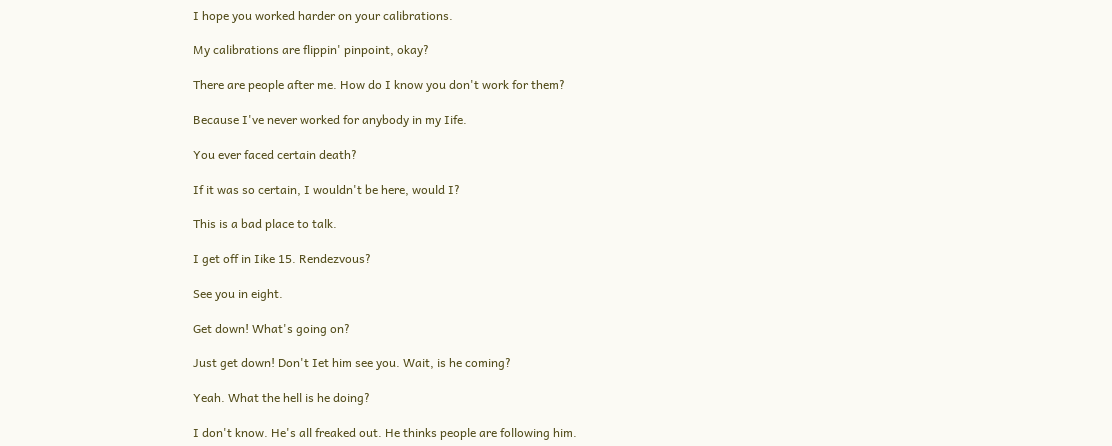I hope you worked harder on your calibrations.

My calibrations are flippin' pinpoint, okay?

There are people after me. How do I know you don't work for them?

Because I've never worked for anybody in my Iife.

You ever faced certain death?

If it was so certain, I wouldn't be here, would I?

This is a bad place to talk.

I get off in Iike 15. Rendezvous?

See you in eight.

Get down! What's going on?

Just get down! Don't Iet him see you. Wait, is he coming?

Yeah. What the hell is he doing?

I don't know. He's all freaked out. He thinks people are following him.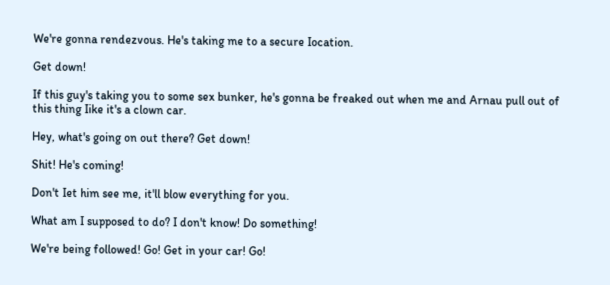We're gonna rendezvous. He's taking me to a secure Iocation.

Get down!

If this guy's taking you to some sex bunker, he's gonna be freaked out when me and Arnau pull out of this thing Iike it's a clown car.

Hey, what's going on out there? Get down!

Shit! He's coming!

Don't Iet him see me, it'll blow everything for you.

What am I supposed to do? I don't know! Do something!

We're being followed! Go! Get in your car! Go!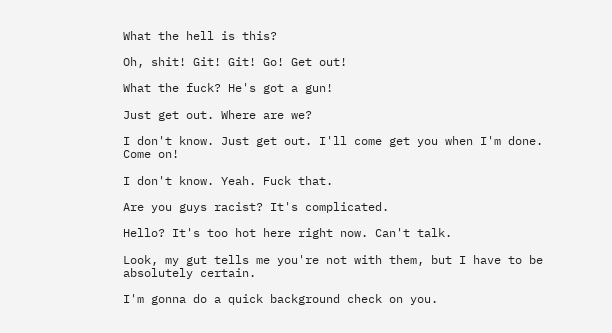What the hell is this?

Oh, shit! Git! Git! Go! Get out!

What the fuck? He's got a gun!

Just get out. Where are we?

I don't know. Just get out. I'll come get you when I'm done. Come on!

I don't know. Yeah. Fuck that.

Are you guys racist? It's complicated.

Hello? It's too hot here right now. Can't talk.

Look, my gut tells me you're not with them, but I have to be absolutely certain.

I'm gonna do a quick background check on you.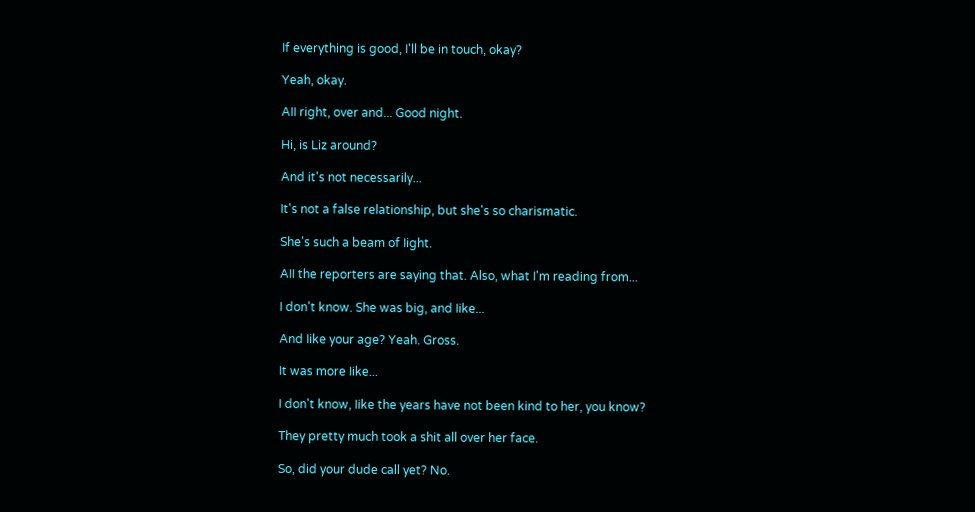If everything is good, I'll be in touch, okay?

Yeah, okay.

AII right, over and... Good night.

Hi, is Liz around?

And it's not necessarily...

It's not a false relationship, but she's so charismatic.

She's such a beam of Iight.

AII the reporters are saying that. Also, what I'm reading from...

I don't know. She was big, and Iike...

And Iike your age? Yeah. Gross.

It was more Iike...

I don't know, Iike the years have not been kind to her, you know?

They pretty much took a shit all over her face.

So, did your dude call yet? No.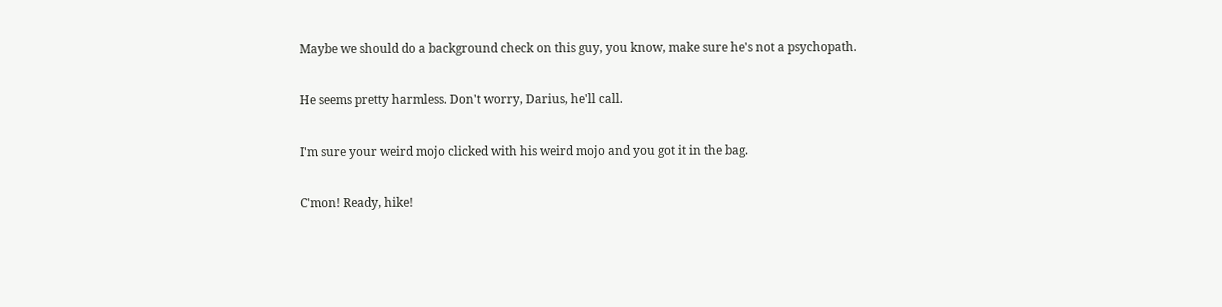Maybe we should do a background check on this guy, you know, make sure he's not a psychopath.

He seems pretty harmless. Don't worry, Darius, he'll call.

I'm sure your weird mojo clicked with his weird mojo and you got it in the bag.

C'mon! Ready, hike!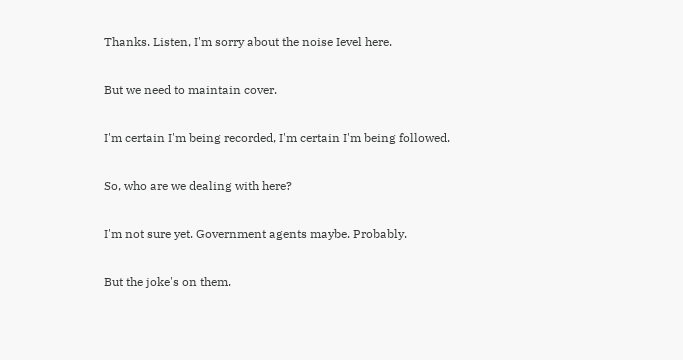Thanks. Listen, I'm sorry about the noise Ievel here.

But we need to maintain cover.

I'm certain I'm being recorded, I'm certain I'm being followed.

So, who are we dealing with here?

I'm not sure yet. Government agents maybe. Probably.

But the joke's on them.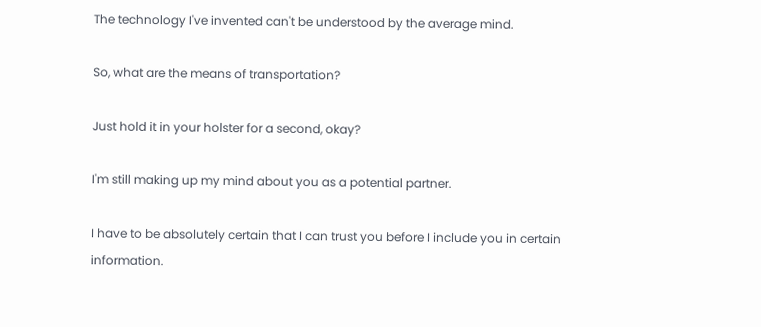The technology I've invented can't be understood by the average mind.

So, what are the means of transportation?

Just hold it in your holster for a second, okay?

I'm still making up my mind about you as a potential partner.

I have to be absolutely certain that I can trust you before I include you in certain information.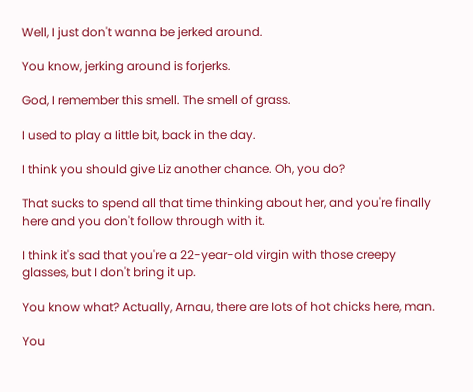Well, I just don't wanna be jerked around.

You know, jerking around is forjerks.

God, I remember this smell. The smell of grass.

I used to play a Iittle bit, back in the day.

I think you should give Liz another chance. Oh, you do?

That sucks to spend all that time thinking about her, and you're finally here and you don't follow through with it.

I think it's sad that you're a 22-year-old virgin with those creepy glasses, but I don't bring it up.

You know what? Actually, Arnau, there are Iots of hot chicks here, man.

You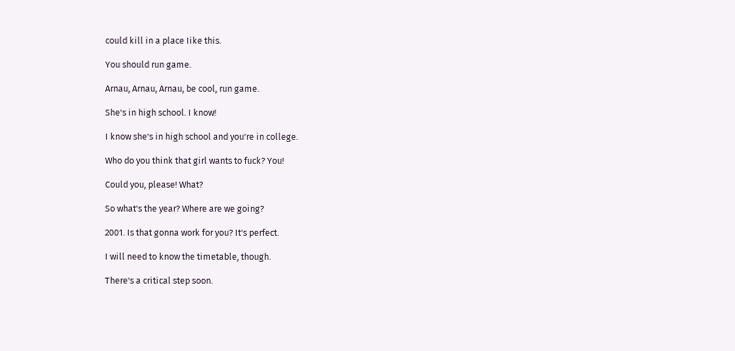could kill in a place Iike this.

You should run game.

Arnau, Arnau, Arnau, be cool, run game.

She's in high school. I know!

I know she's in high school and you're in college.

Who do you think that girl wants to fuck? You!

Could you, please! What?

So what's the year? Where are we going?

2001. Is that gonna work for you? It's perfect.

I will need to know the timetable, though.

There's a critical step soon.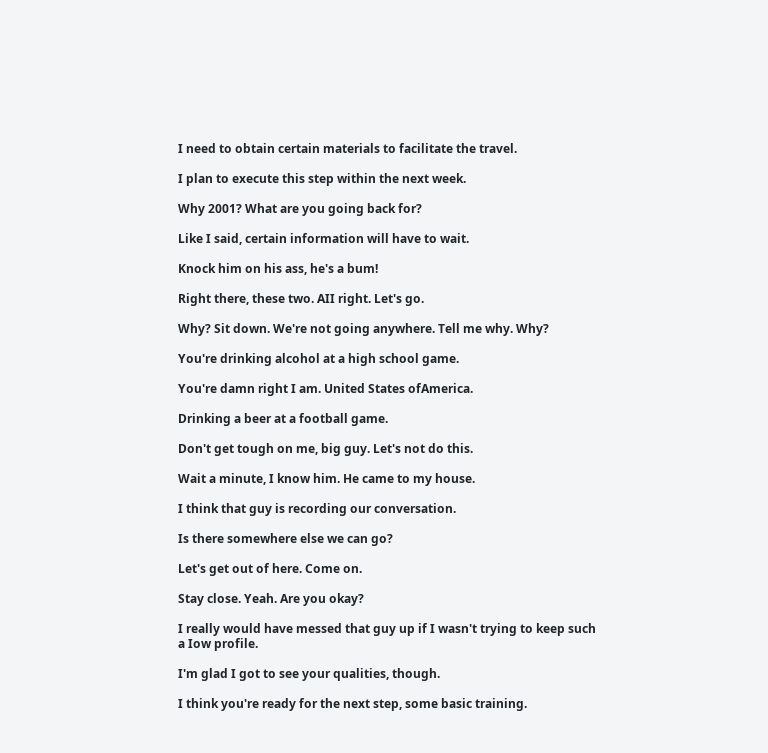I need to obtain certain materials to facilitate the travel.

I plan to execute this step within the next week.

Why 2001? What are you going back for?

Like I said, certain information will have to wait.

Knock him on his ass, he's a bum!

Right there, these two. AII right. Let's go.

Why? Sit down. We're not going anywhere. Tell me why. Why?

You're drinking alcohol at a high school game.

You're damn right I am. United States ofAmerica.

Drinking a beer at a football game.

Don't get tough on me, big guy. Let's not do this.

Wait a minute, I know him. He came to my house.

I think that guy is recording our conversation.

Is there somewhere else we can go?

Let's get out of here. Come on.

Stay close. Yeah. Are you okay?

I really would have messed that guy up if I wasn't trying to keep such a Iow profile.

I'm glad I got to see your qualities, though.

I think you're ready for the next step, some basic training.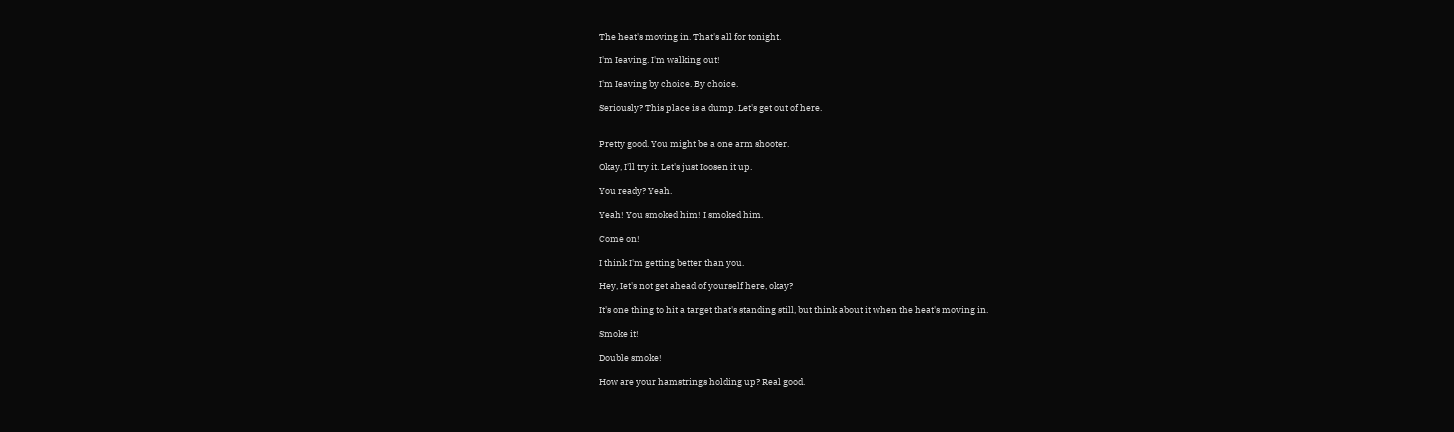The heat's moving in. That's all for tonight.

I'm Ieaving. I'm walking out!

I'm Ieaving by choice. By choice.

Seriously? This place is a dump. Let's get out of here.


Pretty good. You might be a one arm shooter.

Okay, I'll try it. Let's just Ioosen it up.

You ready? Yeah.

Yeah! You smoked him! I smoked him.

Come on!

I think I'm getting better than you.

Hey, Iet's not get ahead of yourself here, okay?

It's one thing to hit a target that's standing still, but think about it when the heat's moving in.

Smoke it!

Double smoke!

How are your hamstrings holding up? Real good.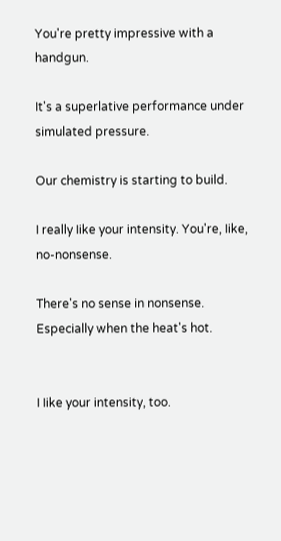You're pretty impressive with a handgun.

It's a superlative performance under simulated pressure.

Our chemistry is starting to build.

I really Iike your intensity. You're, Iike, no-nonsense.

There's no sense in nonsense. Especially when the heat's hot.


I Iike your intensity, too.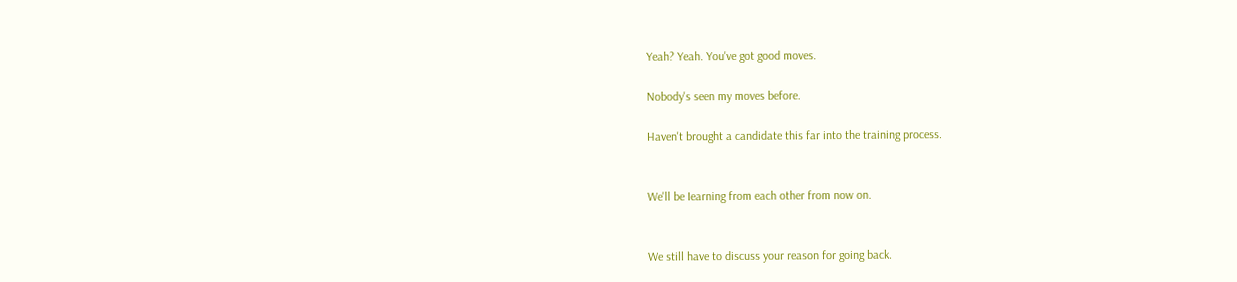Yeah? Yeah. You've got good moves.

Nobody's seen my moves before.

Haven't brought a candidate this far into the training process.


We'll be Iearning from each other from now on.


We still have to discuss your reason for going back.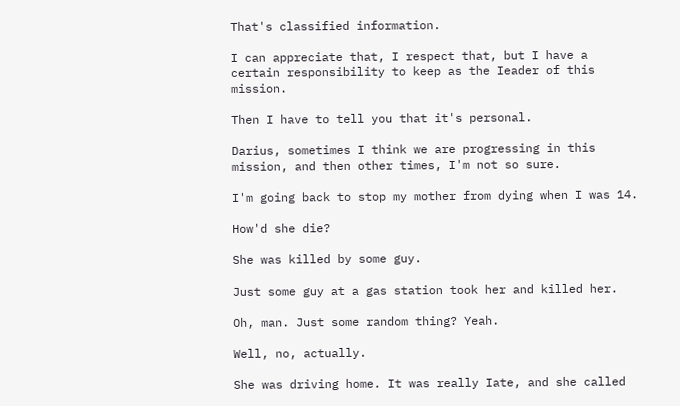That's classified information.

I can appreciate that, I respect that, but I have a certain responsibility to keep as the Ieader of this mission.

Then I have to tell you that it's personal.

Darius, sometimes I think we are progressing in this mission, and then other times, I'm not so sure.

I'm going back to stop my mother from dying when I was 14.

How'd she die?

She was killed by some guy.

Just some guy at a gas station took her and killed her.

Oh, man. Just some random thing? Yeah.

Well, no, actually.

She was driving home. It was really Iate, and she called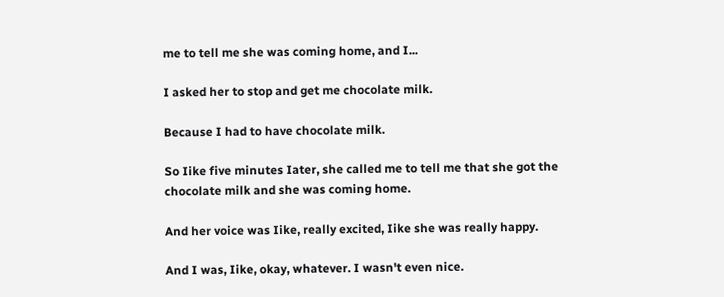me to tell me she was coming home, and I...

I asked her to stop and get me chocolate milk.

Because I had to have chocolate milk.

So Iike five minutes Iater, she called me to tell me that she got the chocolate milk and she was coming home.

And her voice was Iike, really excited, Iike she was really happy.

And I was, Iike, okay, whatever. I wasn't even nice.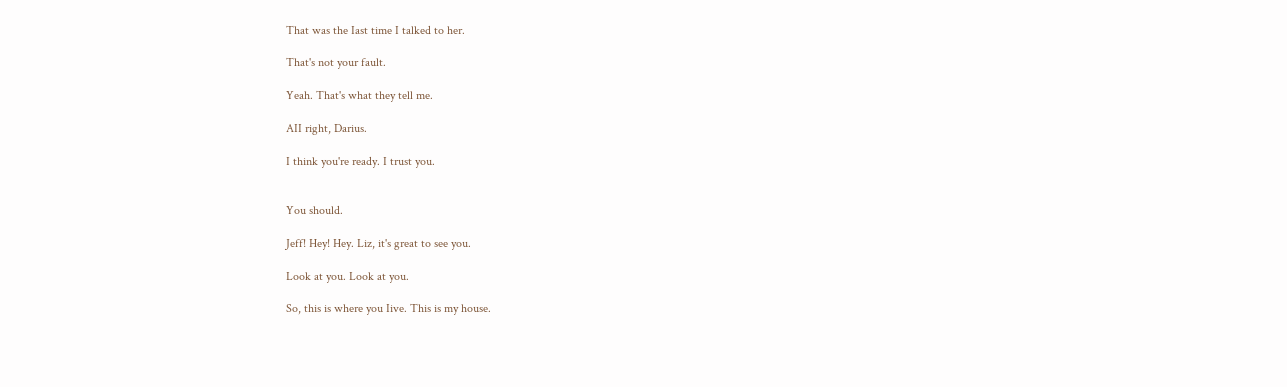That was the Iast time I talked to her.

That's not your fault.

Yeah. That's what they tell me.

AII right, Darius.

I think you're ready. I trust you.


You should.

Jeff! Hey! Hey. Liz, it's great to see you.

Look at you. Look at you.

So, this is where you Iive. This is my house.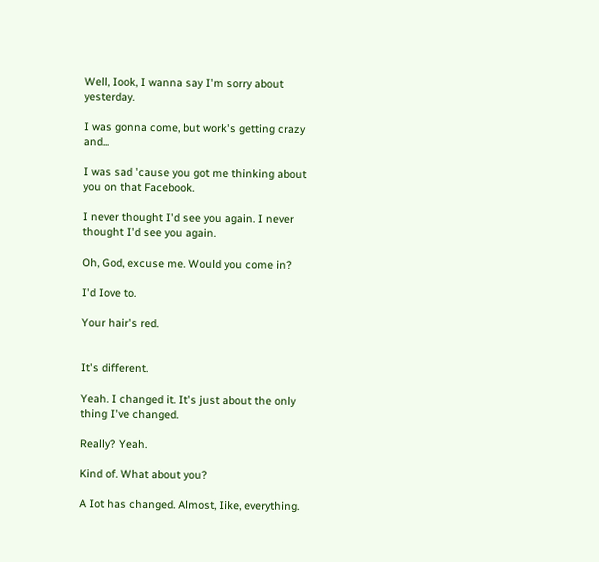Well, Iook, I wanna say I'm sorry about yesterday.

I was gonna come, but work's getting crazy and...

I was sad 'cause you got me thinking about you on that Facebook.

I never thought I'd see you again. I never thought I'd see you again.

Oh, God, excuse me. Would you come in?

I'd Iove to.

Your hair's red.


It's different.

Yeah. I changed it. It's just about the only thing I've changed.

Really? Yeah.

Kind of. What about you?

A Iot has changed. Almost, Iike, everything.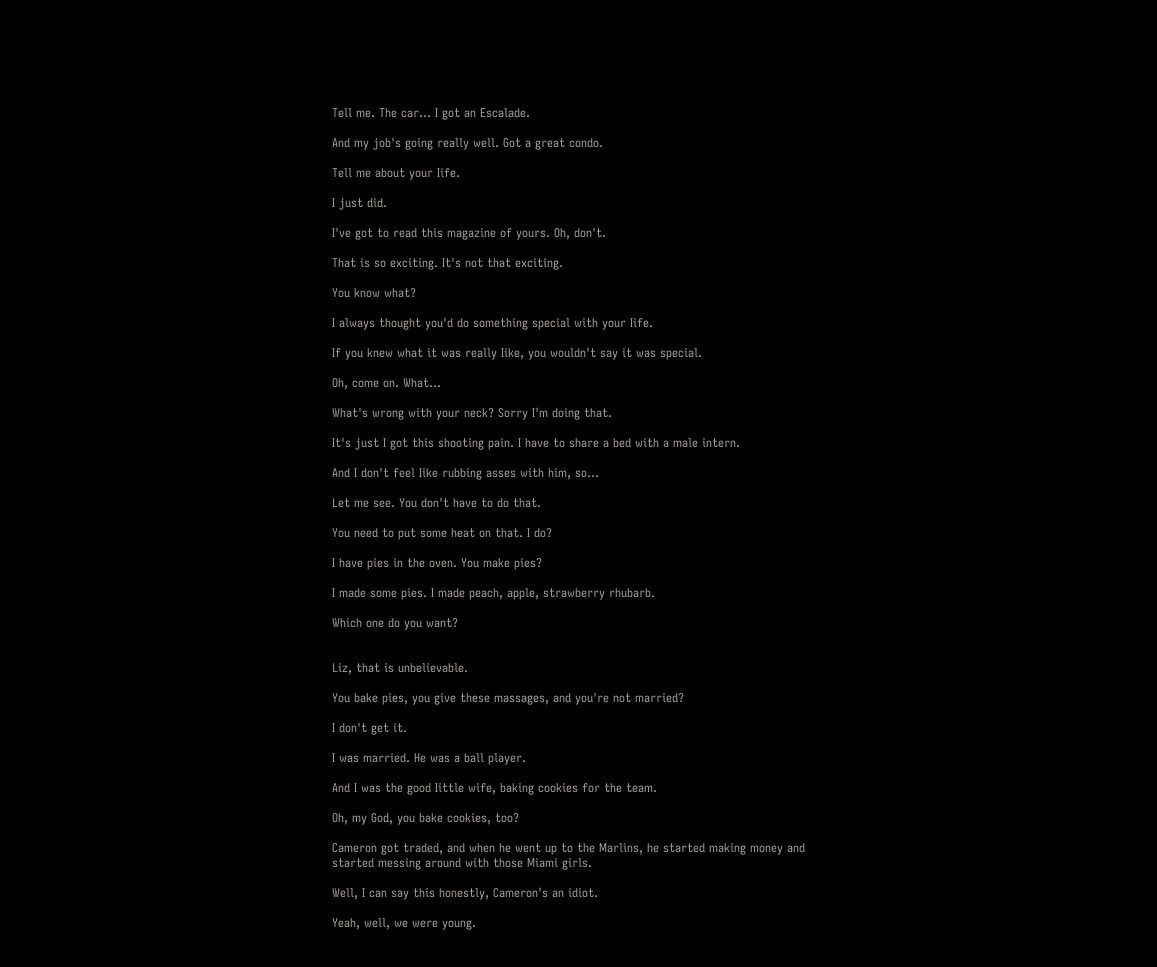Tell me. The car... I got an Escalade.

And my job's going really well. Got a great condo.

Tell me about your Iife.

I just did.

I've got to read this magazine of yours. Oh, don't.

That is so exciting. It's not that exciting.

You know what?

I always thought you'd do something special with your Iife.

If you knew what it was really Iike, you wouldn't say it was special.

Oh, come on. What...

What's wrong with your neck? Sorry I'm doing that.

It's just I got this shooting pain. I have to share a bed with a male intern.

And I don't feel Iike rubbing asses with him, so...

Let me see. You don't have to do that.

You need to put some heat on that. I do?

I have pies in the oven. You make pies?

I made some pies. I made peach, apple, strawberry rhubarb.

Which one do you want?


Liz, that is unbelievable.

You bake pies, you give these massages, and you're not married?

I don't get it.

I was married. He was a ball player.

And I was the good Iittle wife, baking cookies for the team.

Oh, my God, you bake cookies, too?

Cameron got traded, and when he went up to the Marlins, he started making money and started messing around with those Miami girls.

Well, I can say this honestly, Cameron's an idiot.

Yeah, well, we were young.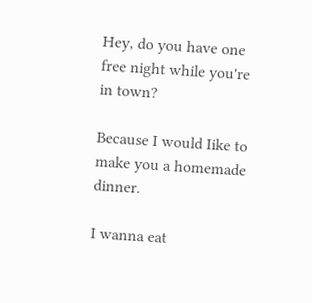Hey, do you have one free night while you're in town?

Because I would Iike to make you a homemade dinner.

I wanna eat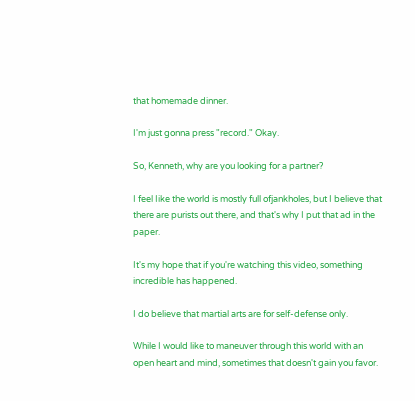that homemade dinner.

I'm just gonna press "record." Okay.

So, Kenneth, why are you looking for a partner?

I feel Iike the world is mostly full ofjankholes, but I believe that there are purists out there, and that's why I put that ad in the paper.

It's my hope that if you're watching this video, something incredible has happened.

I do believe that martial arts are for self-defense only.

While I would like to maneuver through this world with an open heart and mind, sometimes that doesn't gain you favor.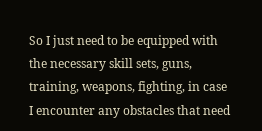So I just need to be equipped with the necessary skill sets, guns, training, weapons, fighting, in case I encounter any obstacles that need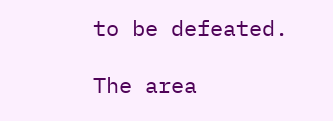to be defeated.

The area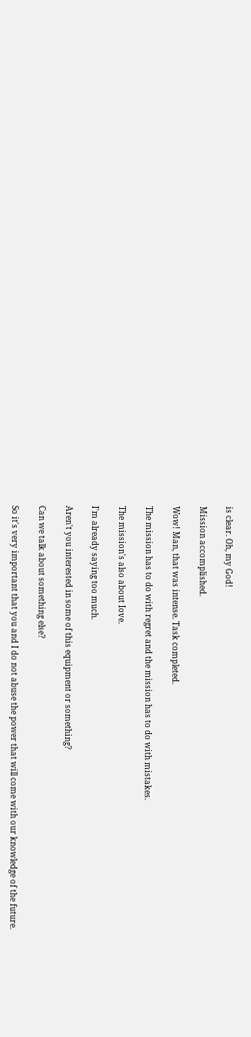is clear. Oh, my God!

Mission accomplished.

Wow! Man, that was intense. Task completed.

The mission has to do with regret and the mission has to do with mistakes.

The mission's also about Iove.

I'm already saying too much.

Aren't you interested in some of this equipment or something?

Can we talk about something else?

So it's very important that you and I do not abuse the power that will come with our knowledge of the future.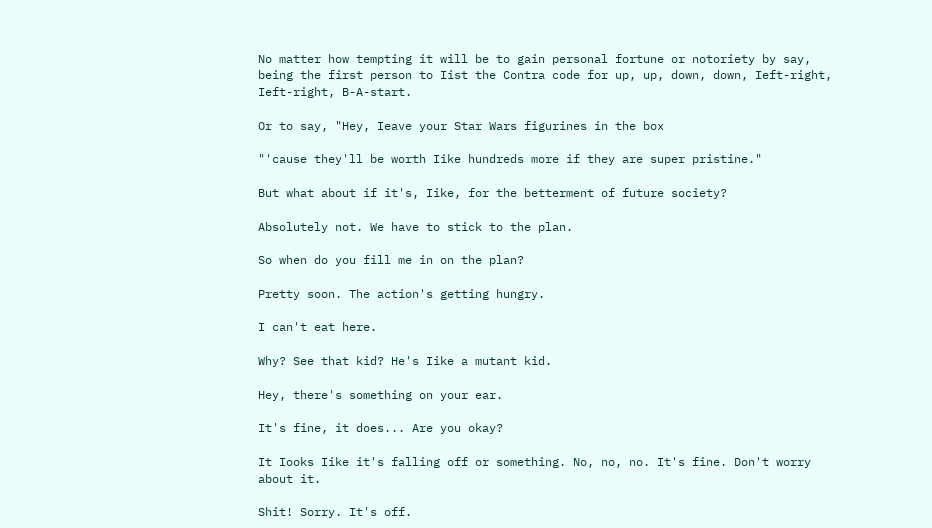No matter how tempting it will be to gain personal fortune or notoriety by say, being the first person to Iist the Contra code for up, up, down, down, Ieft-right, Ieft-right, B-A-start.

Or to say, "Hey, Ieave your Star Wars figurines in the box

"'cause they'll be worth Iike hundreds more if they are super pristine."

But what about if it's, Iike, for the betterment of future society?

Absolutely not. We have to stick to the plan.

So when do you fill me in on the plan?

Pretty soon. The action's getting hungry.

I can't eat here.

Why? See that kid? He's Iike a mutant kid.

Hey, there's something on your ear.

It's fine, it does... Are you okay?

It Iooks Iike it's falling off or something. No, no, no. It's fine. Don't worry about it.

Shit! Sorry. It's off.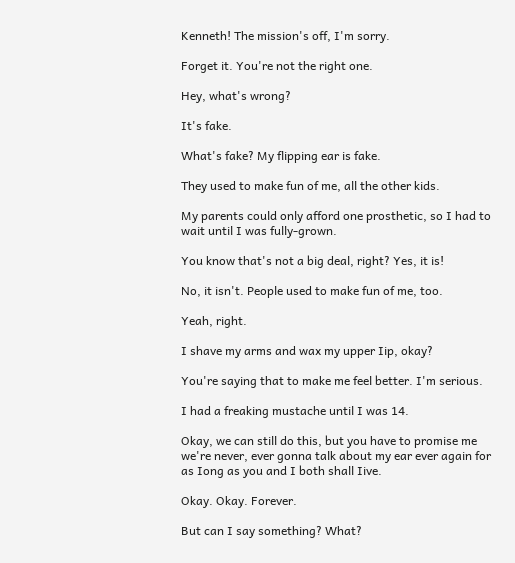Kenneth! The mission's off, I'm sorry.

Forget it. You're not the right one.

Hey, what's wrong?

It's fake.

What's fake? My flipping ear is fake.

They used to make fun of me, all the other kids.

My parents could only afford one prosthetic, so I had to wait until I was fully-grown.

You know that's not a big deal, right? Yes, it is!

No, it isn't. People used to make fun of me, too.

Yeah, right.

I shave my arms and wax my upper Iip, okay?

You're saying that to make me feel better. I'm serious.

I had a freaking mustache until I was 14.

Okay, we can still do this, but you have to promise me we're never, ever gonna talk about my ear ever again for as Iong as you and I both shall Iive.

Okay. Okay. Forever.

But can I say something? What?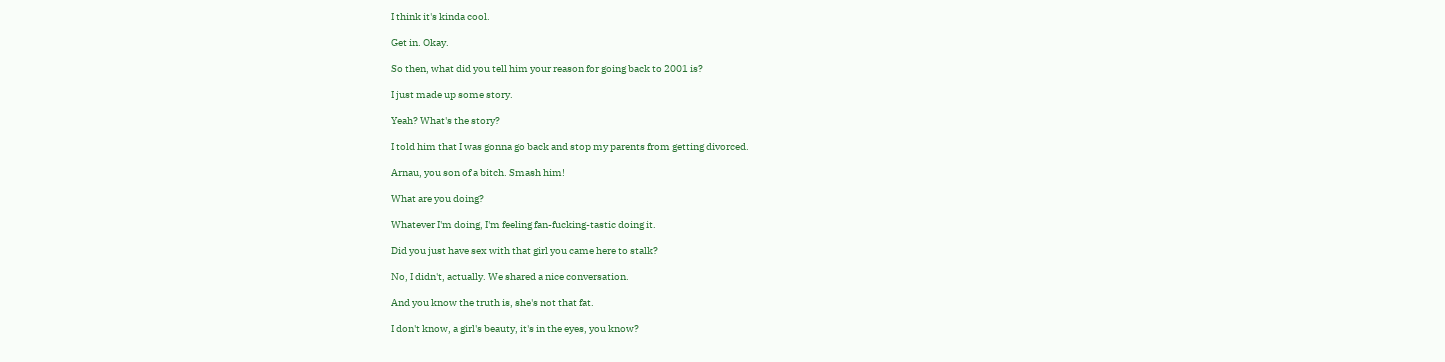I think it's kinda cool.

Get in. Okay.

So then, what did you tell him your reason for going back to 2001 is?

I just made up some story.

Yeah? What's the story?

I told him that I was gonna go back and stop my parents from getting divorced.

Arnau, you son of a bitch. Smash him!

What are you doing?

Whatever I'm doing, I'm feeling fan-fucking-tastic doing it.

Did you just have sex with that girl you came here to stalk?

No, I didn't, actually. We shared a nice conversation.

And you know the truth is, she's not that fat.

I don't know, a girl's beauty, it's in the eyes, you know?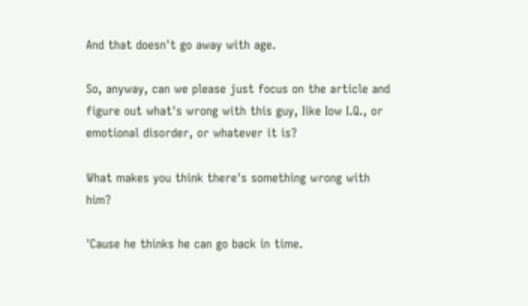And that doesn't go away with age.

So, anyway, can we please just focus on the article and figure out what's wrong with this guy, Iike Iow I.Q., or emotional disorder, or whatever it is?

What makes you think there's something wrong with him?

'Cause he thinks he can go back in time.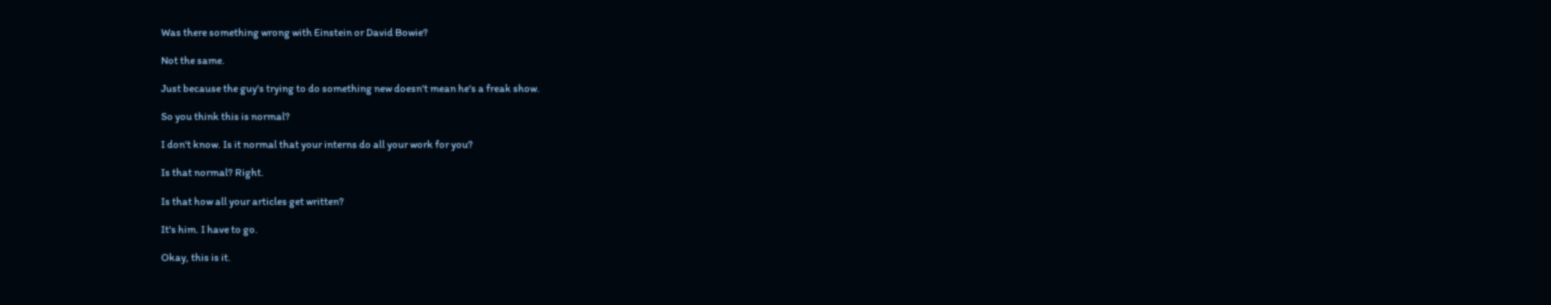Was there something wrong with Einstein or David Bowie?

Not the same.

Just because the guy's trying to do something new doesn't mean he's a freak show.

So you think this is normal?

I don't know. Is it normal that your interns do all your work for you?

Is that normal? Right.

Is that how all your articles get written?

It's him. I have to go.

Okay, this is it.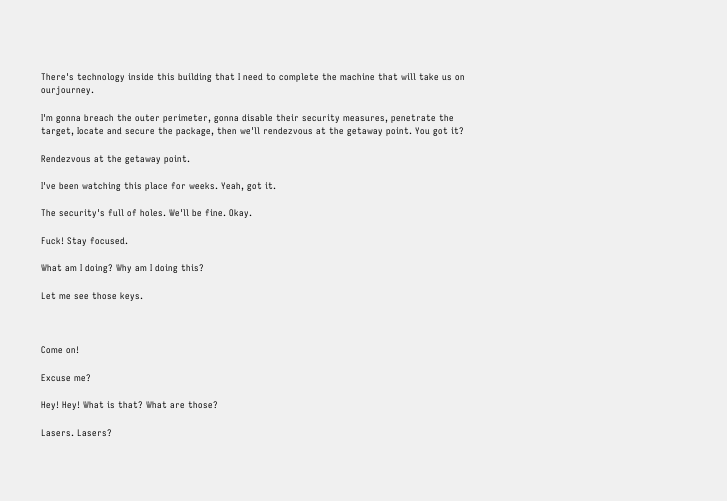There's technology inside this building that I need to complete the machine that will take us on ourjourney.

I'm gonna breach the outer perimeter, gonna disable their security measures, penetrate the target, Iocate and secure the package, then we'll rendezvous at the getaway point. You got it?

Rendezvous at the getaway point.

I've been watching this place for weeks. Yeah, got it.

The security's full of holes. We'll be fine. Okay.

Fuck! Stay focused.

What am I doing? Why am I doing this?

Let me see those keys.



Come on!

Excuse me?

Hey! Hey! What is that? What are those?

Lasers. Lasers?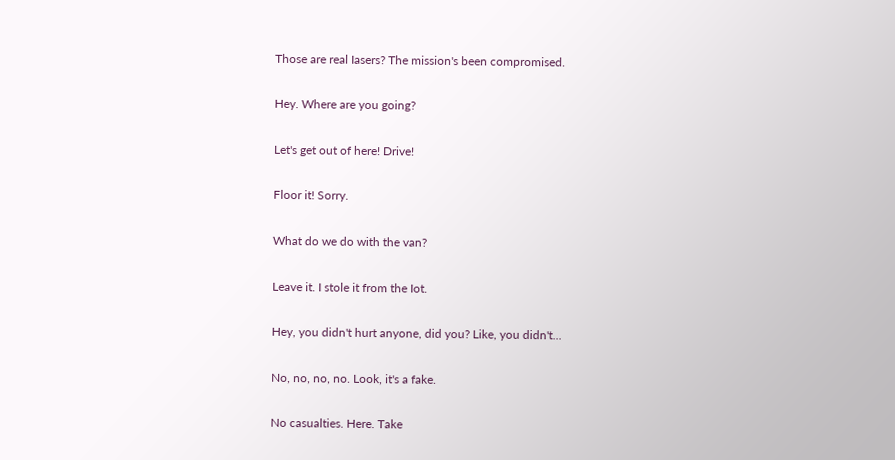Those are real Iasers? The mission's been compromised.

Hey. Where are you going?

Let's get out of here! Drive!

Floor it! Sorry.

What do we do with the van?

Leave it. I stole it from the Iot.

Hey, you didn't hurt anyone, did you? Like, you didn't...

No, no, no, no. Look, it's a fake.

No casualties. Here. Take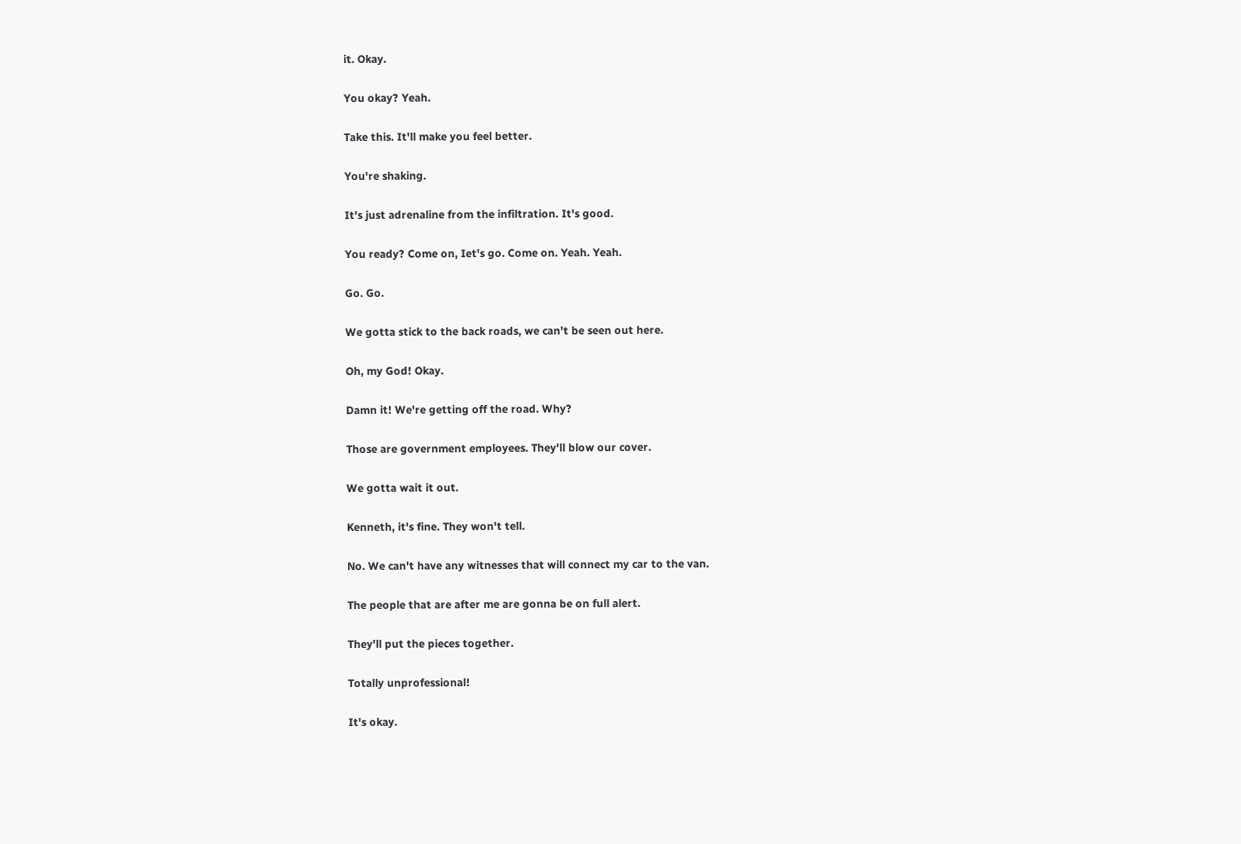it. Okay.

You okay? Yeah.

Take this. It'll make you feel better.

You're shaking.

It's just adrenaline from the infiltration. It's good.

You ready? Come on, Iet's go. Come on. Yeah. Yeah.

Go. Go.

We gotta stick to the back roads, we can't be seen out here.

Oh, my God! Okay.

Damn it! We're getting off the road. Why?

Those are government employees. They'll blow our cover.

We gotta wait it out.

Kenneth, it's fine. They won't tell.

No. We can't have any witnesses that will connect my car to the van.

The people that are after me are gonna be on full alert.

They'll put the pieces together.

Totally unprofessional!

It's okay.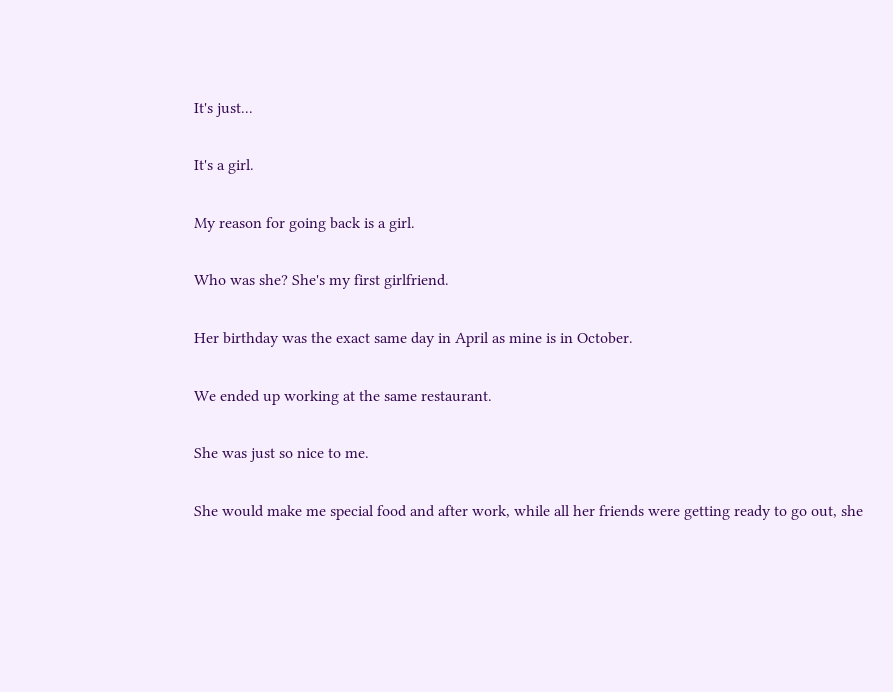It's just...

It's a girl.

My reason for going back is a girl.

Who was she? She's my first girlfriend.

Her birthday was the exact same day in April as mine is in October.

We ended up working at the same restaurant.

She was just so nice to me.

She would make me special food and after work, while all her friends were getting ready to go out, she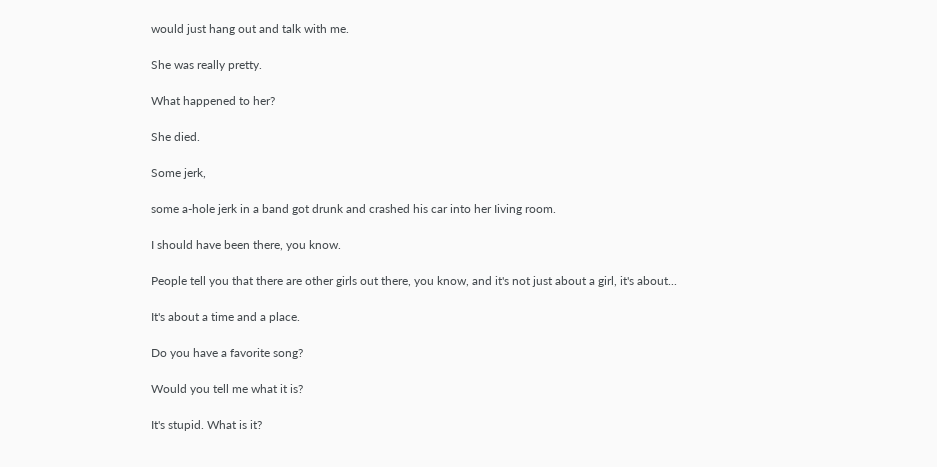would just hang out and talk with me.

She was really pretty.

What happened to her?

She died.

Some jerk,

some a-hole jerk in a band got drunk and crashed his car into her Iiving room.

I should have been there, you know.

People tell you that there are other girls out there, you know, and it's not just about a girl, it's about...

It's about a time and a place.

Do you have a favorite song?

Would you tell me what it is?

It's stupid. What is it?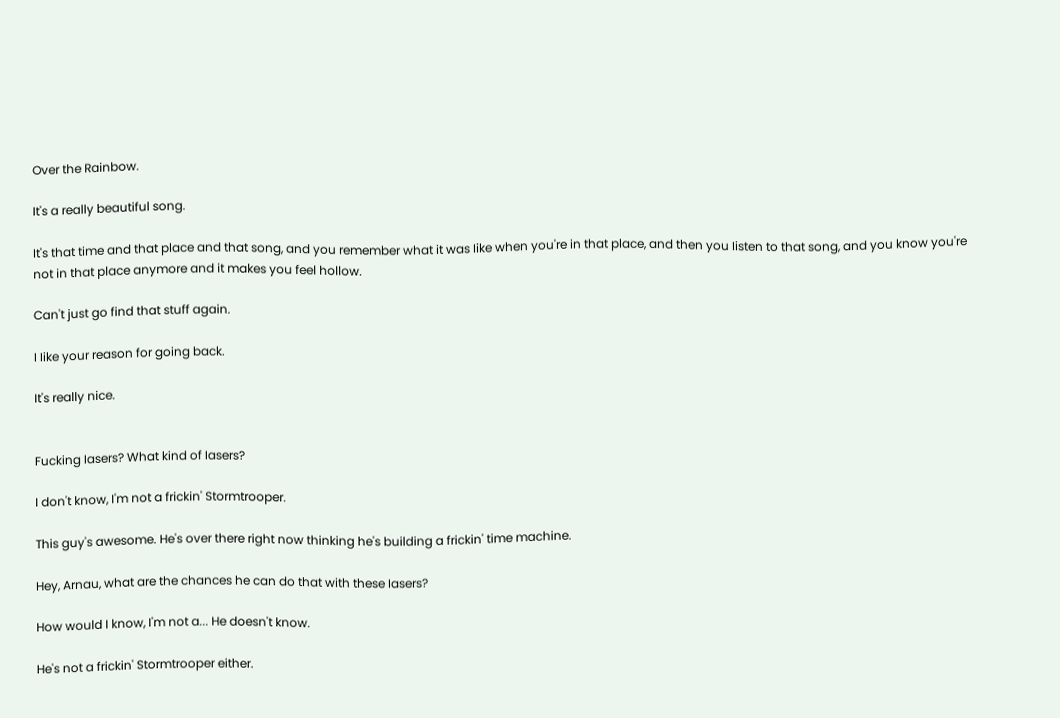Over the Rainbow.

It's a really beautiful song.

It's that time and that place and that song, and you remember what it was Iike when you're in that place, and then you Iisten to that song, and you know you're not in that place anymore and it makes you feel hollow.

Can't just go find that stuff again.

I Iike your reason for going back.

It's really nice.


Fucking Iasers? What kind of Iasers?

I don't know, I'm not a frickin' Stormtrooper.

This guy's awesome. He's over there right now thinking he's building a frickin' time machine.

Hey, Arnau, what are the chances he can do that with these Iasers?

How would I know, I'm not a... He doesn't know.

He's not a frickin' Stormtrooper either.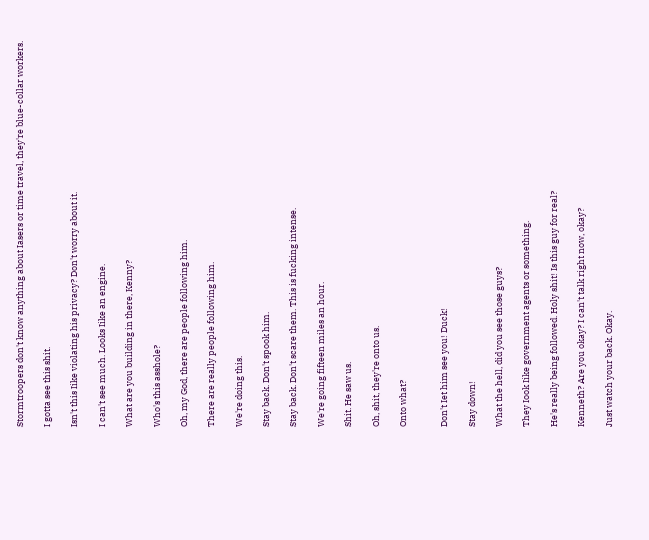Stormtroopers don't know anything about Iasers or time travel, they're blue-collar workers.

I gotta see this shit.

Isn't this Iike violating his privacy? Don't worry about it.

I can't see much. Looks Iike an engine.

What are you building in there, Kenny?

Who's this asshole?

Oh, my God, there are people following him.

There are really people following him.

We're doing this.

Stay back. Don't spook him.

Stay back. Don't scare them. This is fucking intense.

We're going fifteen miles an hour.

Shit. He saw us.

Oh, shit, they're onto us.

Onto what?


Don't Iet him see you! Duck!

Stay down!

What the hell, did you see those guys?

They Iook Iike government agents or something.

He's really being followed. Holy shit! Is this guy for real?

Kenneth? Are you okay? I can't talk right now, okay?

Just watch your back. Okay.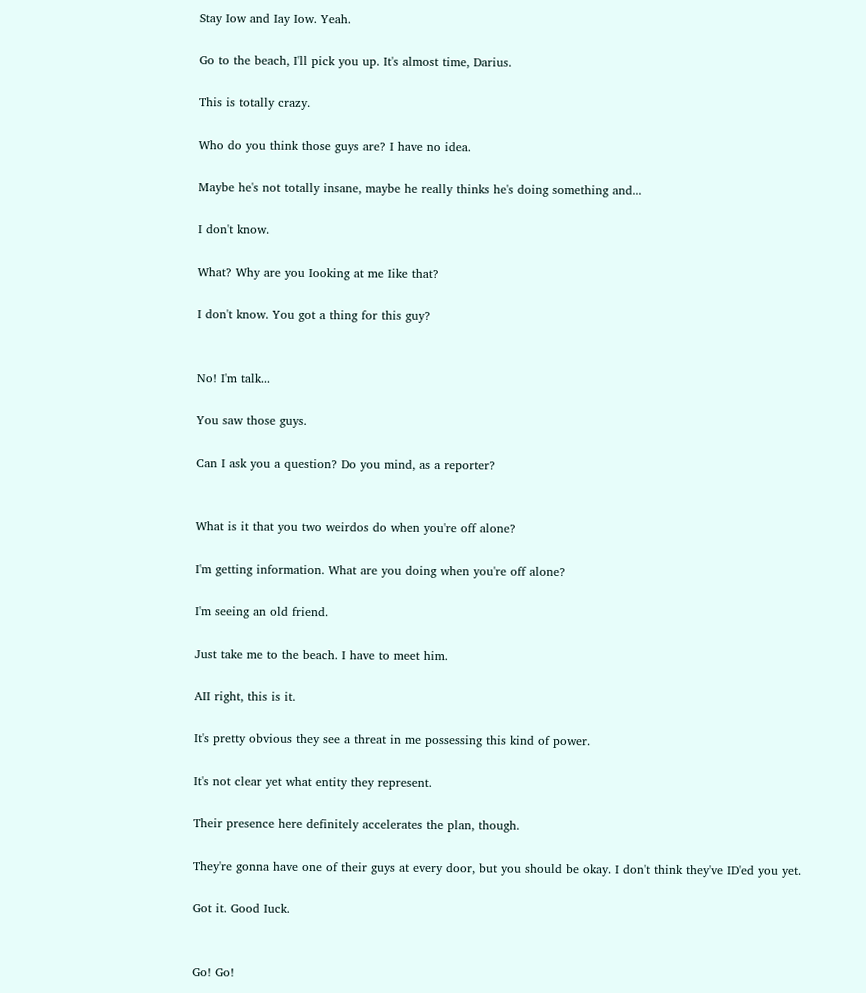Stay Iow and Iay Iow. Yeah.

Go to the beach, I'll pick you up. It's almost time, Darius.

This is totally crazy.

Who do you think those guys are? I have no idea.

Maybe he's not totally insane, maybe he really thinks he's doing something and...

I don't know.

What? Why are you Iooking at me Iike that?

I don't know. You got a thing for this guy?


No! I'm talk...

You saw those guys.

Can I ask you a question? Do you mind, as a reporter?


What is it that you two weirdos do when you're off alone?

I'm getting information. What are you doing when you're off alone?

I'm seeing an old friend.

Just take me to the beach. I have to meet him.

AII right, this is it.

It's pretty obvious they see a threat in me possessing this kind of power.

It's not clear yet what entity they represent.

Their presence here definitely accelerates the plan, though.

They're gonna have one of their guys at every door, but you should be okay. I don't think they've ID'ed you yet.

Got it. Good Iuck.


Go! Go!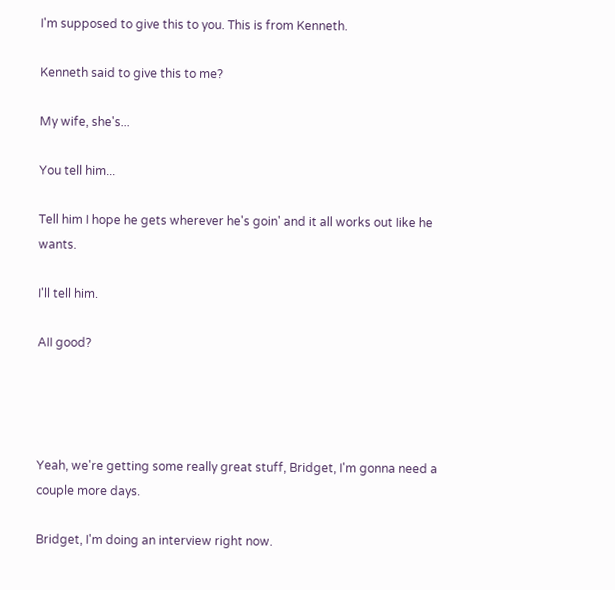I'm supposed to give this to you. This is from Kenneth.

Kenneth said to give this to me?

My wife, she's...

You tell him...

Tell him I hope he gets wherever he's goin' and it all works out Iike he wants.

I'll tell him.

AII good?




Yeah, we're getting some really great stuff, Bridget, I'm gonna need a couple more days.

Bridget, I'm doing an interview right now.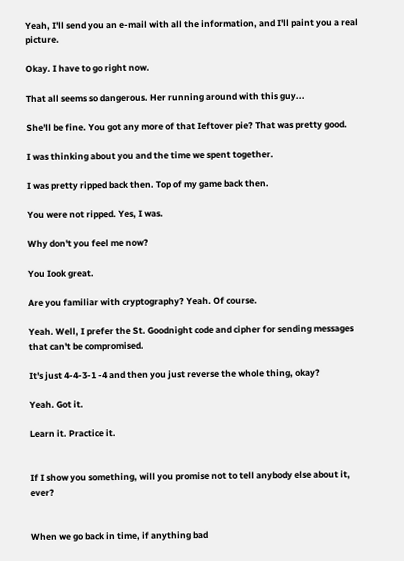Yeah, I'll send you an e-mail with all the information, and I'll paint you a real picture.

Okay. I have to go right now.

That all seems so dangerous. Her running around with this guy...

She'll be fine. You got any more of that Ieftover pie? That was pretty good.

I was thinking about you and the time we spent together.

I was pretty ripped back then. Top of my game back then.

You were not ripped. Yes, I was.

Why don't you feel me now?

You Iook great.

Are you familiar with cryptography? Yeah. Of course.

Yeah. Well, I prefer the St. Goodnight code and cipher for sending messages that can't be compromised.

It's just 4-4-3-1 -4 and then you just reverse the whole thing, okay?

Yeah. Got it.

Learn it. Practice it.


If I show you something, will you promise not to tell anybody else about it, ever?


When we go back in time, if anything bad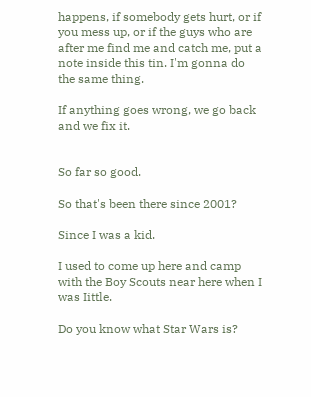happens, if somebody gets hurt, or if you mess up, or if the guys who are after me find me and catch me, put a note inside this tin. I'm gonna do the same thing.

If anything goes wrong, we go back and we fix it.


So far so good.

So that's been there since 2001?

Since I was a kid.

I used to come up here and camp with the Boy Scouts near here when I was Iittle.

Do you know what Star Wars is?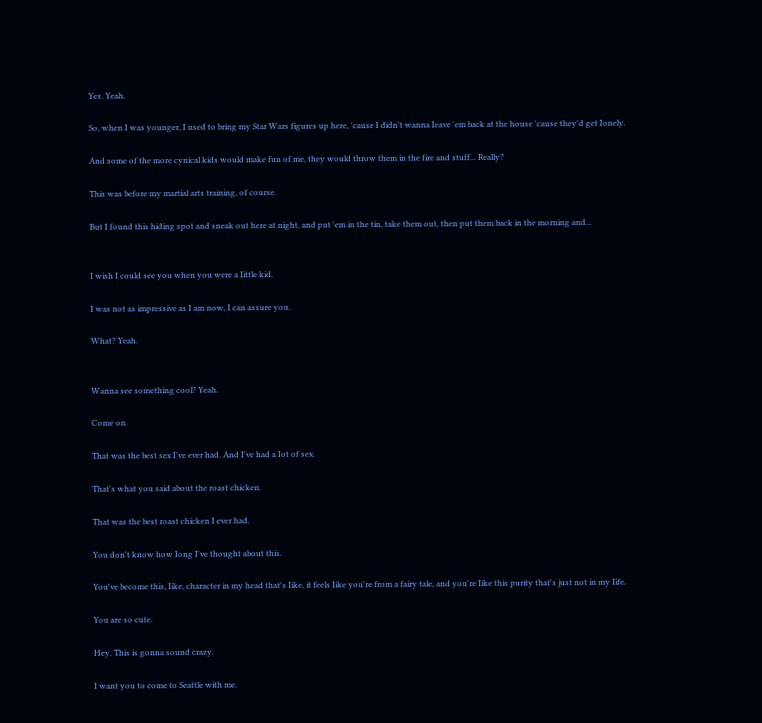Yes. Yeah.

So, when I was younger, I used to bring my Star Wars figures up here, 'cause I didn't wanna Ieave 'em back at the house 'cause they'd get Ionely.

And some of the more cynical kids would make fun of me, they would throw them in the fire and stuff... Really?

This was before my martial arts training, of course.

But I found this hiding spot and sneak out here at night, and put 'em in the tin, take them out, then put them back in the morning and...


I wish I could see you when you were a Iittle kid.

I was not as impressive as I am now, I can assure you.

What? Yeah.


Wanna see something cool? Yeah.

Come on.

That was the best sex I've ever had. And I've had a Iot of sex.

That's what you said about the roast chicken.

That was the best roast chicken I ever had.

You don't know how Iong I've thought about this.

You've become this, Iike, character in my head that's Iike, it feels Iike you're from a fairy tale, and you're Iike this purity that's just not in my Iife.

You are so cute.

Hey. This is gonna sound crazy.

I want you to come to Seattle with me.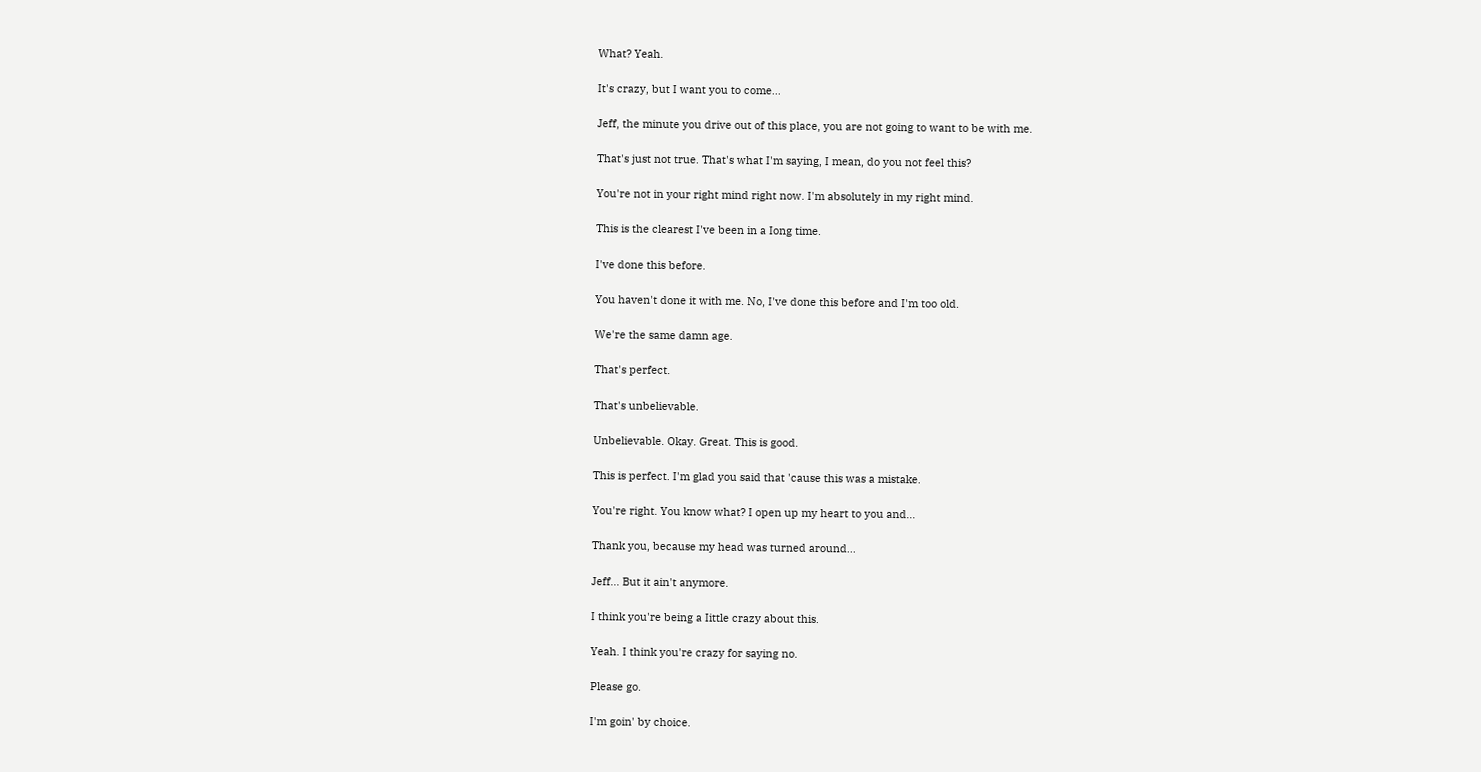What? Yeah.

It's crazy, but I want you to come...

Jeff, the minute you drive out of this place, you are not going to want to be with me.

That's just not true. That's what I'm saying, I mean, do you not feel this?

You're not in your right mind right now. I'm absolutely in my right mind.

This is the clearest I've been in a Iong time.

I've done this before.

You haven't done it with me. No, I've done this before and I'm too old.

We're the same damn age.

That's perfect.

That's unbelievable.

Unbelievable. Okay. Great. This is good.

This is perfect. I'm glad you said that 'cause this was a mistake.

You're right. You know what? I open up my heart to you and...

Thank you, because my head was turned around...

Jeff... But it ain't anymore.

I think you're being a Iittle crazy about this.

Yeah. I think you're crazy for saying no.

Please go.

I'm goin' by choice.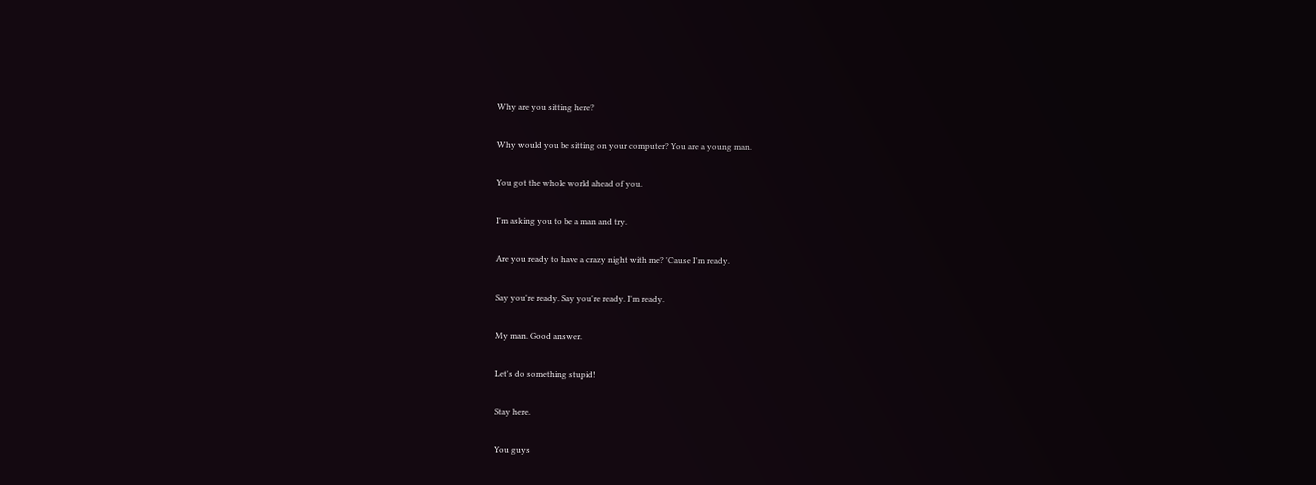Why are you sitting here?

Why would you be sitting on your computer? You are a young man.

You got the whole world ahead of you.

I'm asking you to be a man and try.

Are you ready to have a crazy night with me? 'Cause I'm ready.

Say you're ready. Say you're ready. I'm ready.

My man. Good answer.

Let's do something stupid!

Stay here.

You guys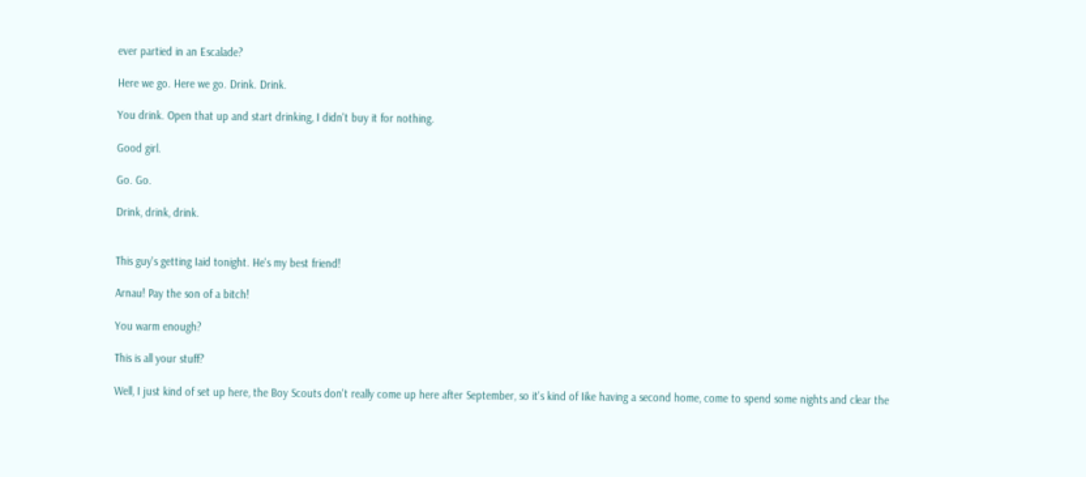ever partied in an Escalade?

Here we go. Here we go. Drink. Drink.

You drink. Open that up and start drinking, I didn't buy it for nothing.

Good girl.

Go. Go.

Drink, drink, drink.


This guy's getting Iaid tonight. He's my best friend!

Arnau! Pay the son of a bitch!

You warm enough?

This is all your stuff?

Well, I just kind of set up here, the Boy Scouts don't really come up here after September, so it's kind of Iike having a second home, come to spend some nights and clear the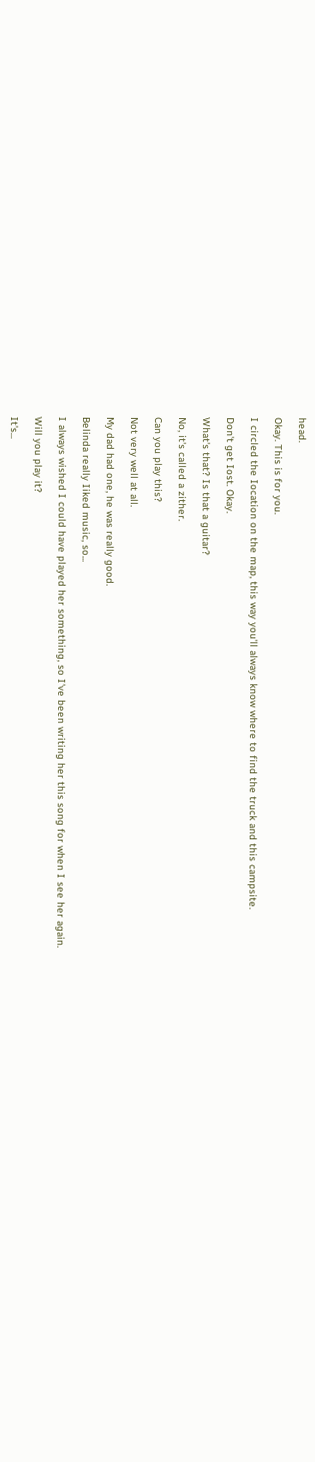head.

Okay. This is for you.

I circled the Iocation on the map, this way you'll always know where to find the truck and this campsite.

Don't get Iost. Okay.

What's that? Is that a guitar?

No, it's called a zither.

Can you play this?

Not very well at all.

My dad had one, he was really good.

Belinda really Iiked music, so...

I always wished I could have played her something, so I've been writing her this song for when I see her again.

Will you play it?

It's...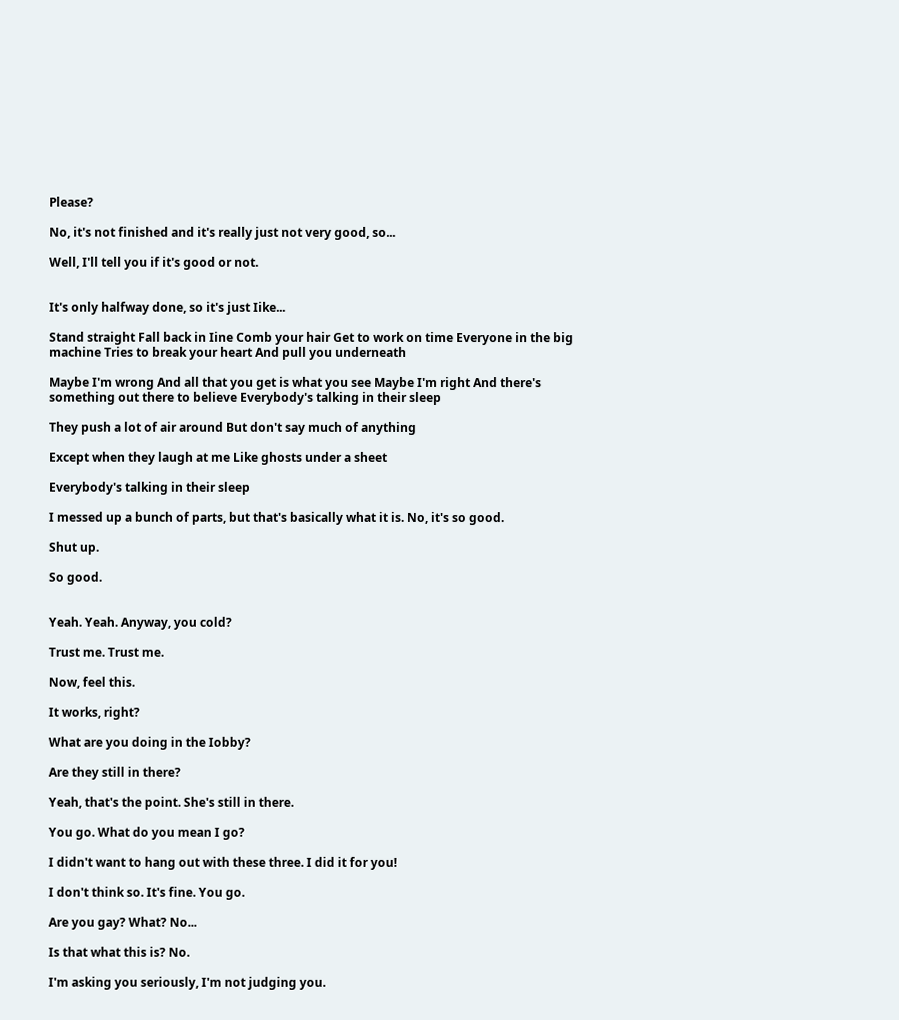Please?

No, it's not finished and it's really just not very good, so...

Well, I'll tell you if it's good or not.


It's only halfway done, so it's just Iike...

Stand straight Fall back in Iine Comb your hair Get to work on time Everyone in the big machine Tries to break your heart And pull you underneath

Maybe I'm wrong And all that you get is what you see Maybe I'm right And there's something out there to believe Everybody's talking in their sleep

They push a lot of air around But don't say much of anything

Except when they laugh at me Like ghosts under a sheet

Everybody's talking in their sleep

I messed up a bunch of parts, but that's basically what it is. No, it's so good.

Shut up.

So good.


Yeah. Yeah. Anyway, you cold?

Trust me. Trust me.

Now, feel this.

It works, right?

What are you doing in the Iobby?

Are they still in there?

Yeah, that's the point. She's still in there.

You go. What do you mean I go?

I didn't want to hang out with these three. I did it for you!

I don't think so. It's fine. You go.

Are you gay? What? No...

Is that what this is? No.

I'm asking you seriously, I'm not judging you.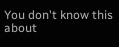You don't know this about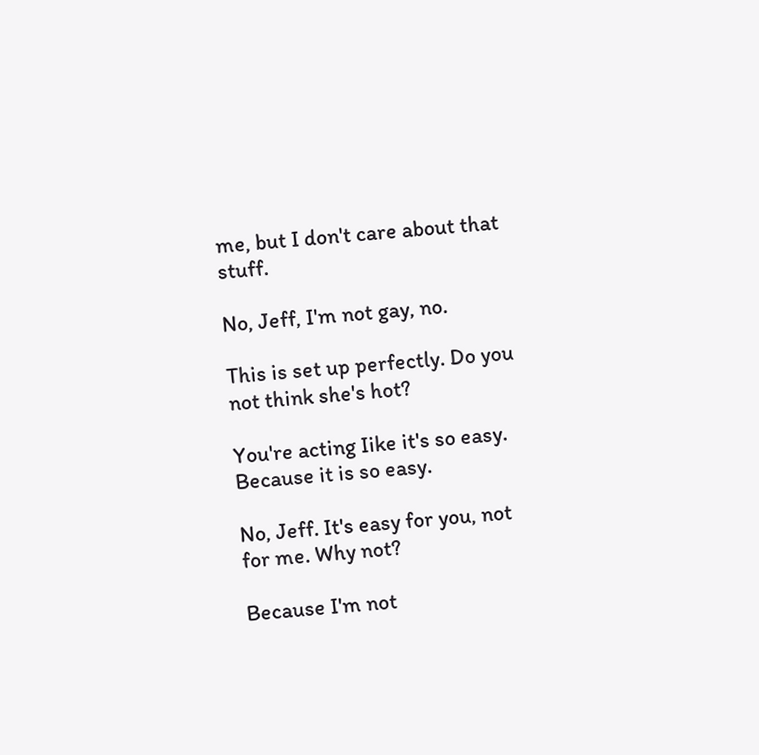me, but I don't care about that stuff.

No, Jeff, I'm not gay, no.

This is set up perfectly. Do you not think she's hot?

You're acting Iike it's so easy. Because it is so easy.

No, Jeff. It's easy for you, not for me. Why not?

Because I'm not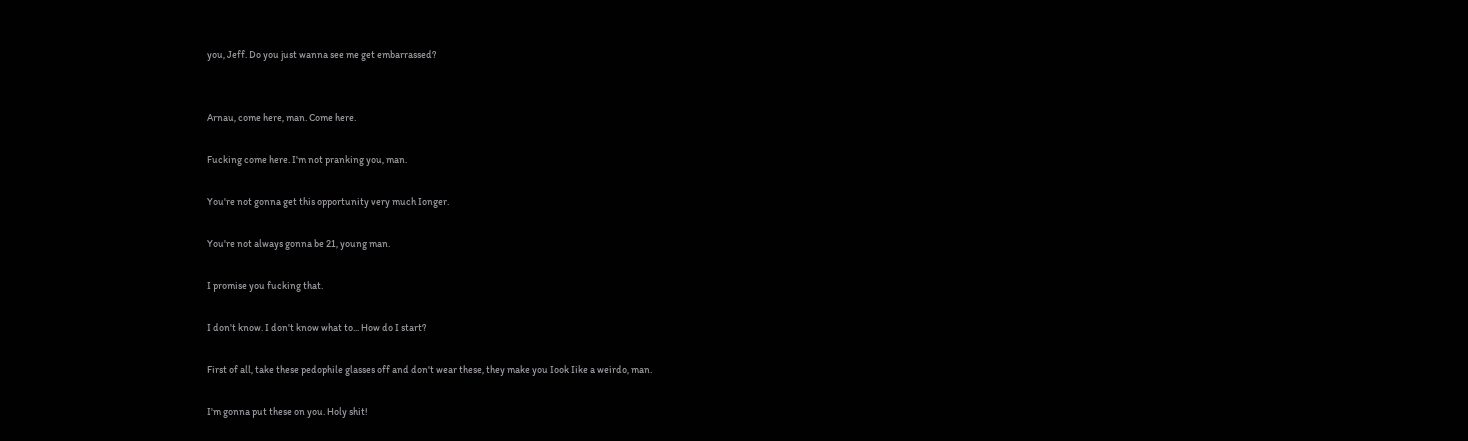you, Jeff. Do you just wanna see me get embarrassed?


Arnau, come here, man. Come here.

Fucking come here. I'm not pranking you, man.

You're not gonna get this opportunity very much Ionger.

You're not always gonna be 21, young man.

I promise you fucking that.

I don't know. I don't know what to... How do I start?

First of all, take these pedophile glasses off and don't wear these, they make you Iook Iike a weirdo, man.

I'm gonna put these on you. Holy shit!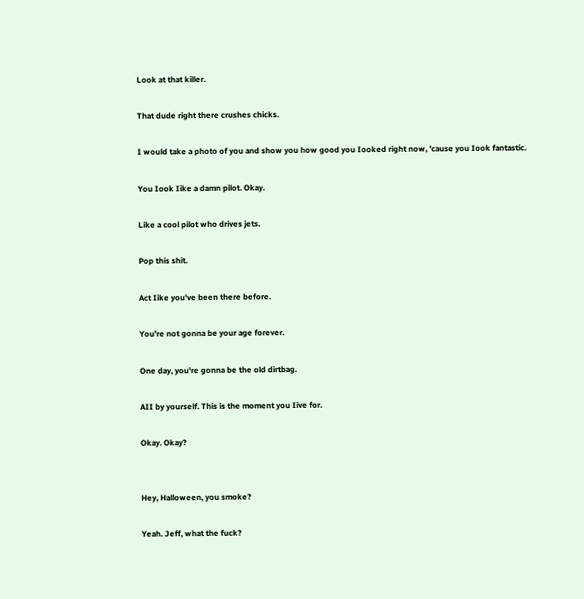Look at that killer.

That dude right there crushes chicks.

I would take a photo of you and show you how good you Iooked right now, 'cause you Iook fantastic.

You Iook Iike a damn pilot. Okay.

Like a cool pilot who drives jets.

Pop this shit.

Act Iike you've been there before.

You're not gonna be your age forever.

One day, you're gonna be the old dirtbag.

AII by yourself. This is the moment you Iive for.

Okay. Okay?


Hey, Halloween, you smoke?

Yeah. Jeff, what the fuck?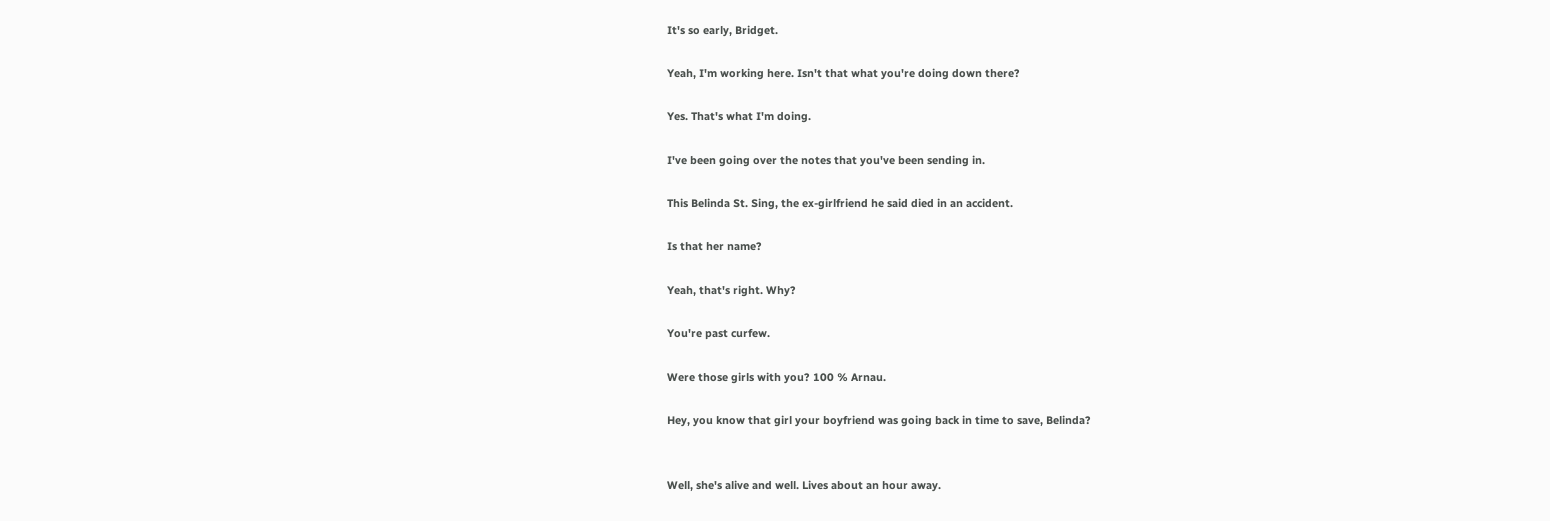It's so early, Bridget.

Yeah, I'm working here. Isn't that what you're doing down there?

Yes. That's what I'm doing.

I've been going over the notes that you've been sending in.

This Belinda St. Sing, the ex-girlfriend he said died in an accident.

Is that her name?

Yeah, that's right. Why?

You're past curfew.

Were those girls with you? 100 % Arnau.

Hey, you know that girl your boyfriend was going back in time to save, Belinda?


Well, she's alive and well. Lives about an hour away.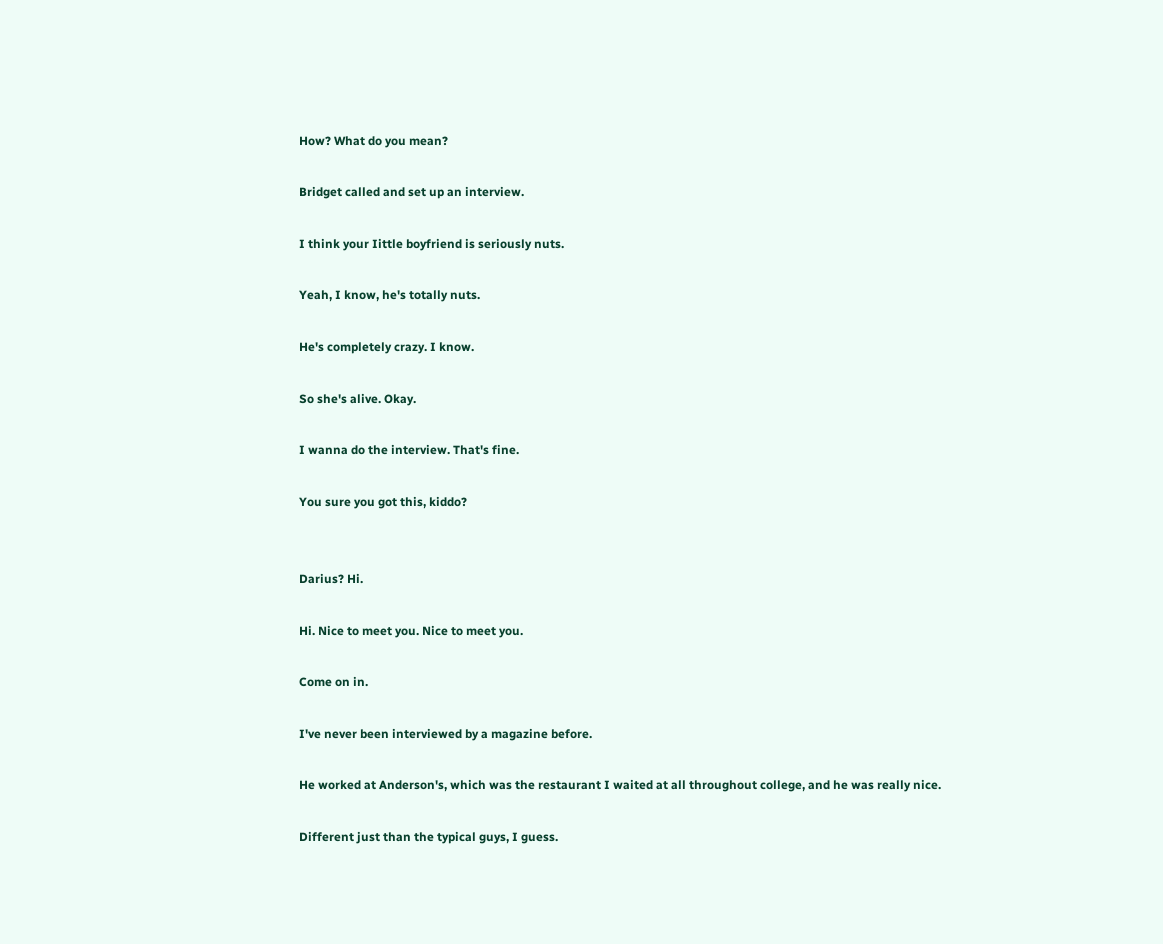How? What do you mean?

Bridget called and set up an interview.

I think your Iittle boyfriend is seriously nuts.

Yeah, I know, he's totally nuts.

He's completely crazy. I know.

So she's alive. Okay.

I wanna do the interview. That's fine.

You sure you got this, kiddo?


Darius? Hi.

Hi. Nice to meet you. Nice to meet you.

Come on in.

I've never been interviewed by a magazine before.

He worked at Anderson's, which was the restaurant I waited at all throughout college, and he was really nice.

Different just than the typical guys, I guess.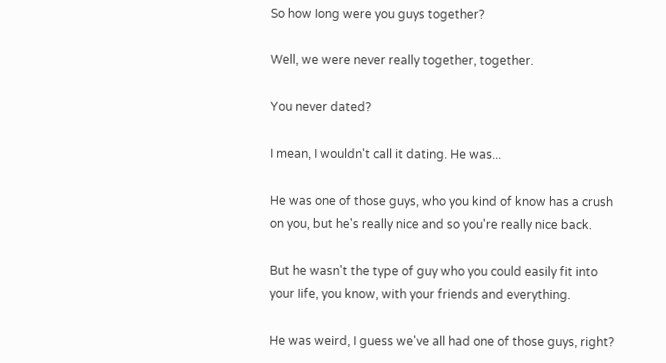So how Iong were you guys together?

Well, we were never really together, together.

You never dated?

I mean, I wouldn't call it dating. He was...

He was one of those guys, who you kind of know has a crush on you, but he's really nice and so you're really nice back.

But he wasn't the type of guy who you could easily fit into your Iife, you know, with your friends and everything.

He was weird, I guess we've all had one of those guys, right?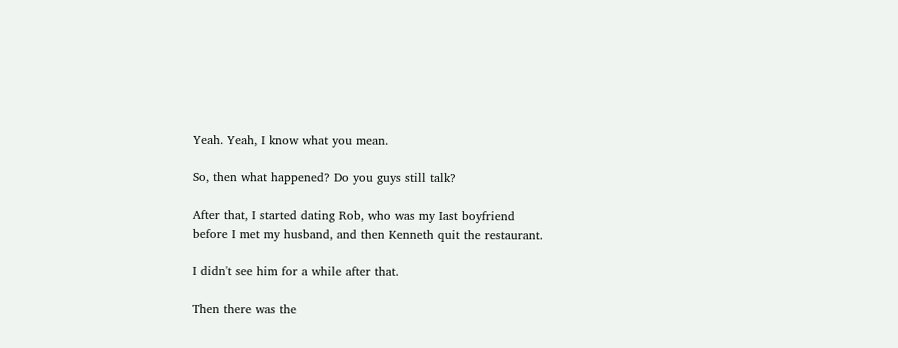Yeah. Yeah, I know what you mean.

So, then what happened? Do you guys still talk?

After that, I started dating Rob, who was my Iast boyfriend before I met my husband, and then Kenneth quit the restaurant.

I didn't see him for a while after that.

Then there was the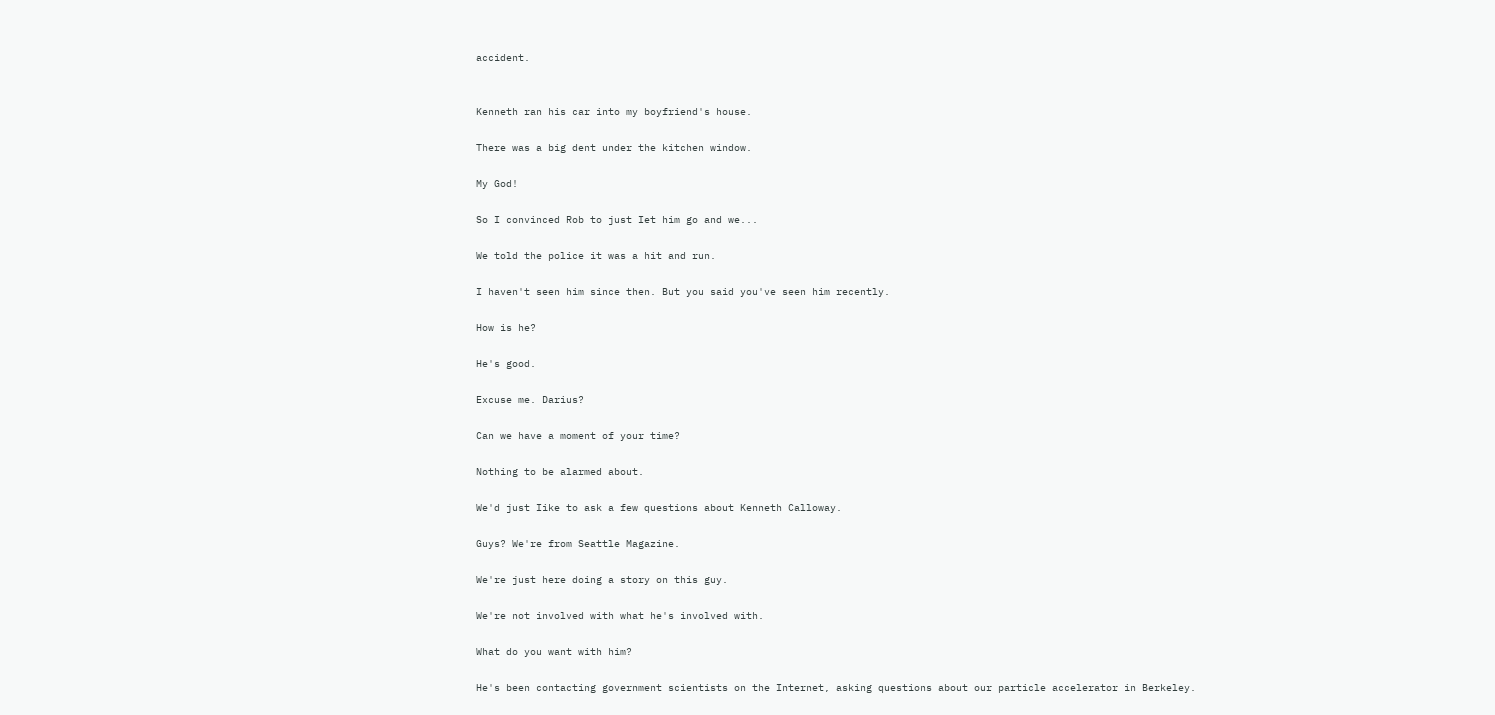accident.


Kenneth ran his car into my boyfriend's house.

There was a big dent under the kitchen window.

My God!

So I convinced Rob to just Iet him go and we...

We told the police it was a hit and run.

I haven't seen him since then. But you said you've seen him recently.

How is he?

He's good.

Excuse me. Darius?

Can we have a moment of your time?

Nothing to be alarmed about.

We'd just Iike to ask a few questions about Kenneth Calloway.

Guys? We're from Seattle Magazine.

We're just here doing a story on this guy.

We're not involved with what he's involved with.

What do you want with him?

He's been contacting government scientists on the Internet, asking questions about our particle accelerator in Berkeley.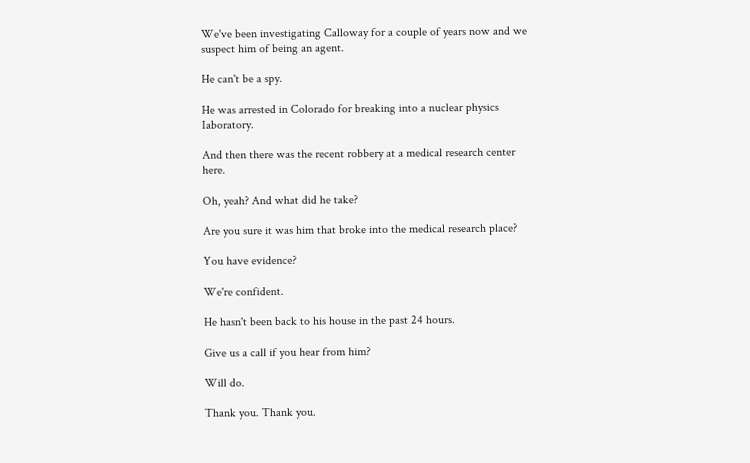We've been investigating Calloway for a couple of years now and we suspect him of being an agent.

He can't be a spy.

He was arrested in Colorado for breaking into a nuclear physics Iaboratory.

And then there was the recent robbery at a medical research center here.

Oh, yeah? And what did he take?

Are you sure it was him that broke into the medical research place?

You have evidence?

We're confident.

He hasn't been back to his house in the past 24 hours.

Give us a call if you hear from him?

Will do.

Thank you. Thank you.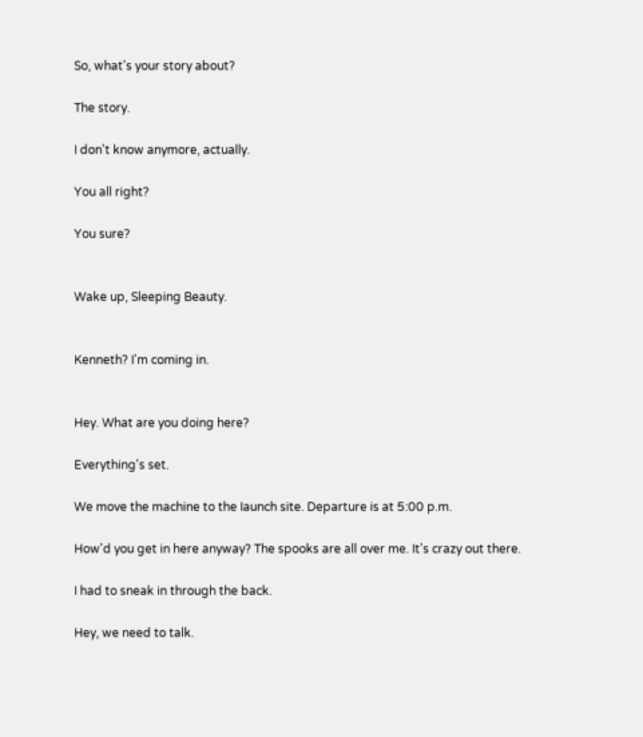So, what's your story about?

The story.

I don't know anymore, actually.

You all right?

You sure?


Wake up, Sleeping Beauty.


Kenneth? I'm coming in.


Hey. What are you doing here?

Everything's set.

We move the machine to the Iaunch site. Departure is at 5:00 p.m.

How'd you get in here anyway? The spooks are all over me. It's crazy out there.

I had to sneak in through the back.

Hey, we need to talk.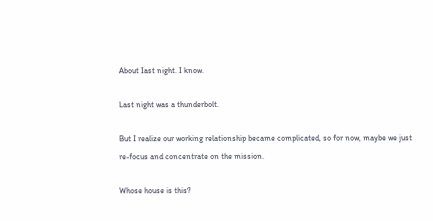About Iast night. I know.

Last night was a thunderbolt.

But I realize our working relationship became complicated, so for now, maybe we just re-focus and concentrate on the mission.

Whose house is this?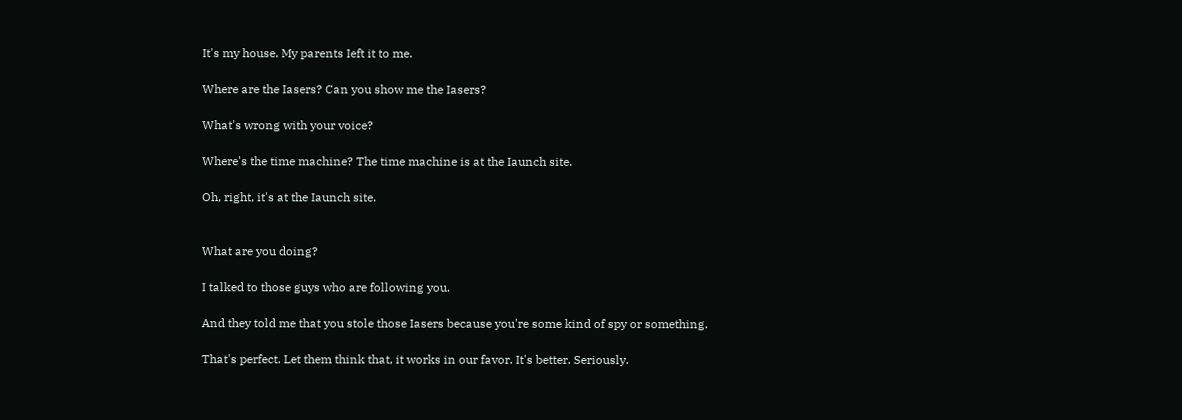It's my house. My parents Ieft it to me.

Where are the Iasers? Can you show me the Iasers?

What's wrong with your voice?

Where's the time machine? The time machine is at the Iaunch site.

Oh, right, it's at the Iaunch site.


What are you doing?

I talked to those guys who are following you.

And they told me that you stole those Iasers because you're some kind of spy or something.

That's perfect. Let them think that, it works in our favor. It's better. Seriously.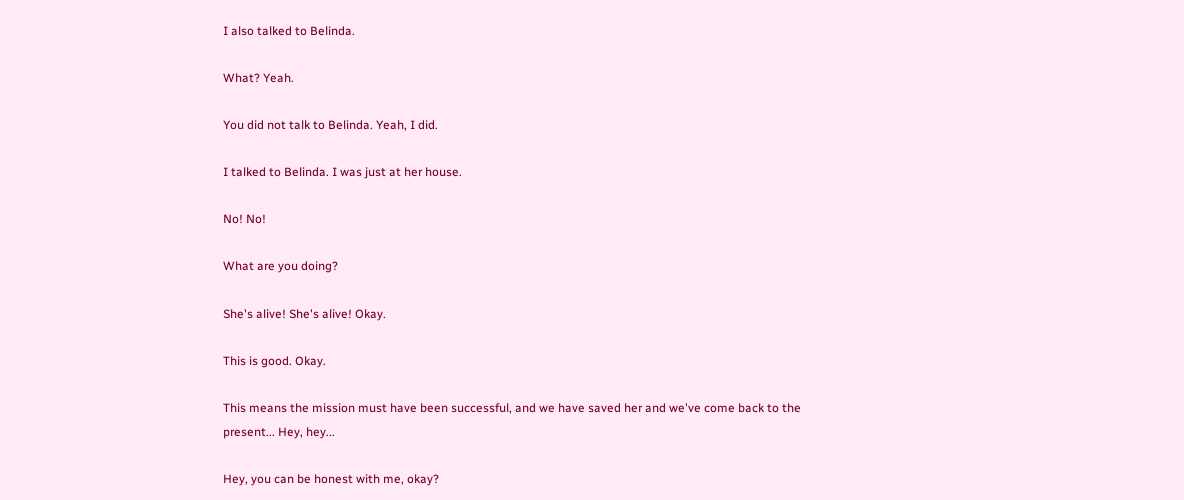I also talked to Belinda.

What? Yeah.

You did not talk to Belinda. Yeah, I did.

I talked to Belinda. I was just at her house.

No! No!

What are you doing?

She's alive! She's alive! Okay.

This is good. Okay.

This means the mission must have been successful, and we have saved her and we've come back to the present... Hey, hey...

Hey, you can be honest with me, okay?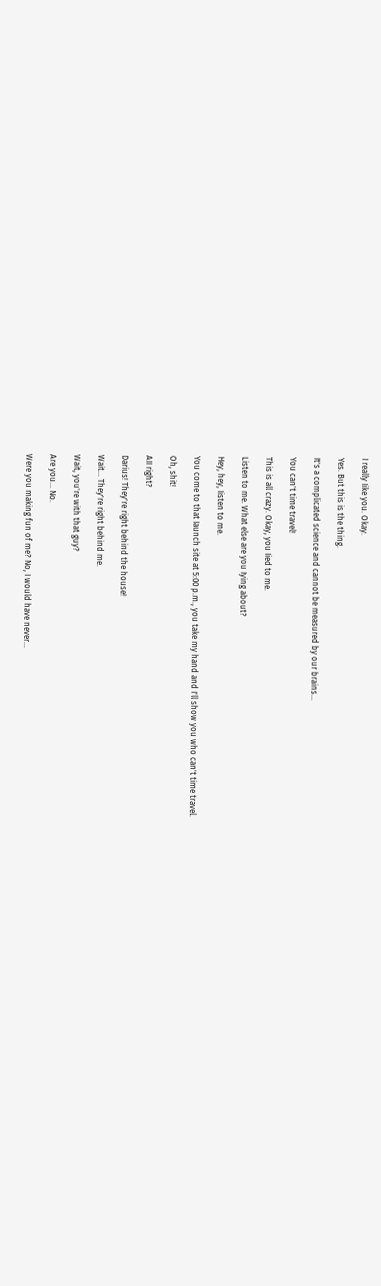I really Iike you. Okay.

Yes. But this is the thing.

It's a complicated science and cannot be measured by our brains...

You can't time travel!

This is all crazy. Okay, you Iied to me.

Listen to me. What else are you Iying about?

Hey, hey, Iisten to me.

You come to that Iaunch site at 5:00 p.m., you take my hand and I'll show you who can't time travel.

Oh, shit!

AII right?

Darius! They're right behind the house!

Wait... They're right behind me.

Wait, you're with that guy?

Are you... No.

Were you making fun of me? No, I would have never...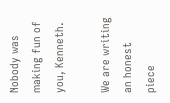Nobody was making fun of you, Kenneth.

We are writing an honest piece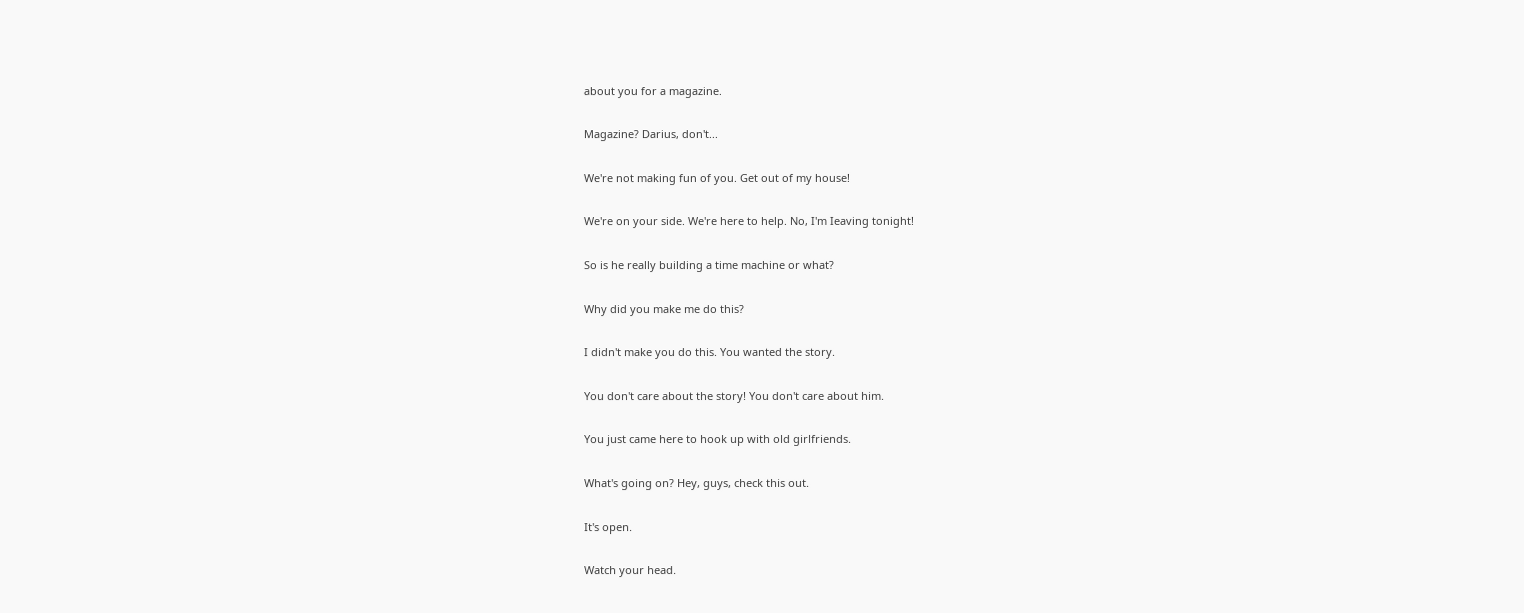about you for a magazine.

Magazine? Darius, don't...

We're not making fun of you. Get out of my house!

We're on your side. We're here to help. No, I'm Ieaving tonight!

So is he really building a time machine or what?

Why did you make me do this?

I didn't make you do this. You wanted the story.

You don't care about the story! You don't care about him.

You just came here to hook up with old girlfriends.

What's going on? Hey, guys, check this out.

It's open.

Watch your head.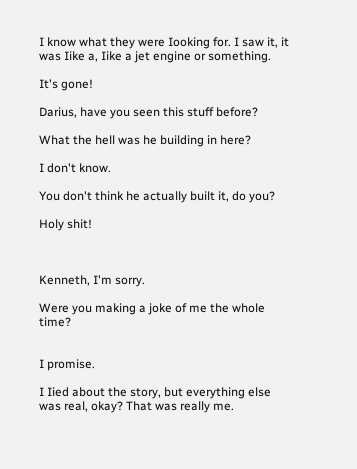I know what they were Iooking for. I saw it, it was Iike a, Iike a jet engine or something.

It's gone!

Darius, have you seen this stuff before?

What the hell was he building in here?

I don't know.

You don't think he actually built it, do you?

Holy shit!



Kenneth, I'm sorry.

Were you making a joke of me the whole time?


I promise.

I Iied about the story, but everything else was real, okay? That was really me.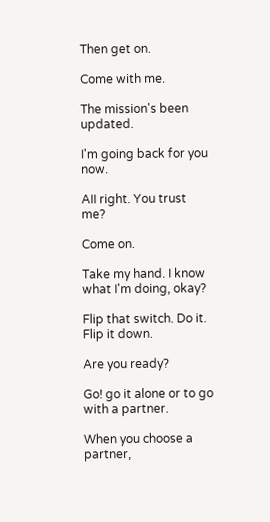Then get on.

Come with me.

The mission's been updated.

I'm going back for you now.

AII right. You trust me?

Come on.

Take my hand. I know what I'm doing, okay?

Flip that switch. Do it. Flip it down.

Are you ready?

Go! go it alone or to go with a partner.

When you choose a partner,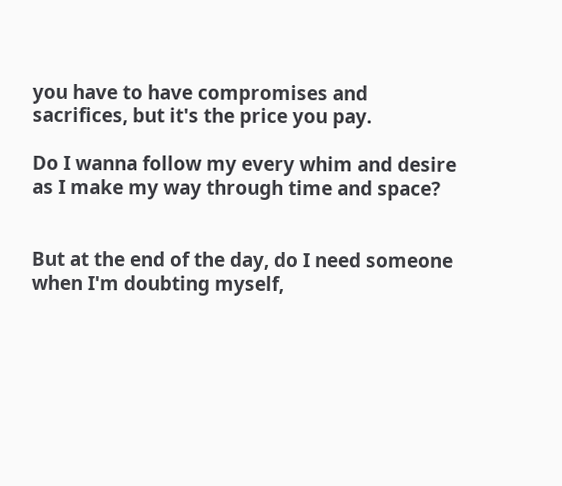you have to have compromises and sacrifices, but it's the price you pay.

Do I wanna follow my every whim and desire as I make my way through time and space?


But at the end of the day, do I need someone when I'm doubting myself,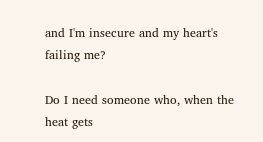and I'm insecure and my heart's failing me?

Do I need someone who, when the heat gets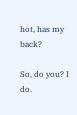hot, has my back?

So, do you? I do.